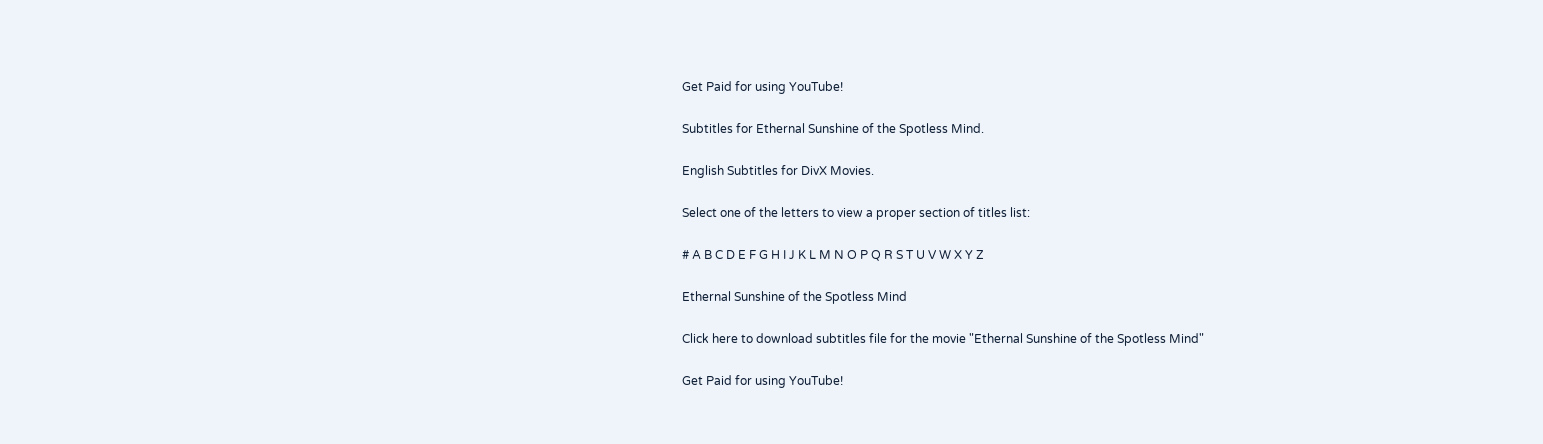Get Paid for using YouTube!

Subtitles for Ethernal Sunshine of the Spotless Mind.

English Subtitles for DivX Movies.

Select one of the letters to view a proper section of titles list:

# A B C D E F G H I J K L M N O P Q R S T U V W X Y Z

Ethernal Sunshine of the Spotless Mind

Click here to download subtitles file for the movie "Ethernal Sunshine of the Spotless Mind"

Get Paid for using YouTube!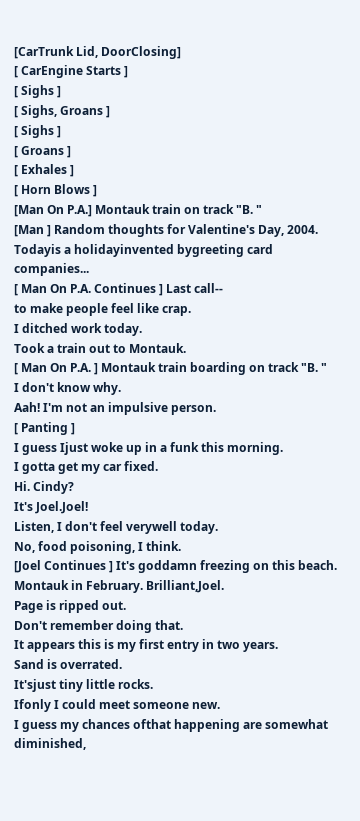[CarTrunk Lid, DoorClosing]
[ CarEngine Starts ]
[ Sighs ]
[ Sighs, Groans ]
[ Sighs ]
[ Groans ]
[ Exhales ]
[ Horn Blows ]
[Man On P.A.] Montauk train on track "B. "
[Man ] Random thoughts for Valentine's Day, 2004.
Todayis a holidayinvented bygreeting card companies...
[ Man On P.A. Continues ] Last call--
to make people feel like crap.
I ditched work today.
Took a train out to Montauk.
[ Man On P.A. ] Montauk train boarding on track "B. "
I don't know why.
Aah! I'm not an impulsive person.
[ Panting ]
I guess Ijust woke up in a funk this morning.
I gotta get my car fixed.
Hi. Cindy?
It's Joel.Joel!
Listen, I don't feel verywell today.
No, food poisoning, I think.
[Joel Continues ] It's goddamn freezing on this beach.
Montauk in February. Brilliant,Joel.
Page is ripped out.
Don't remember doing that.
It appears this is my first entry in two years.
Sand is overrated.
It'sjust tiny little rocks.
Ifonly I could meet someone new.
I guess my chances ofthat happening are somewhat diminished,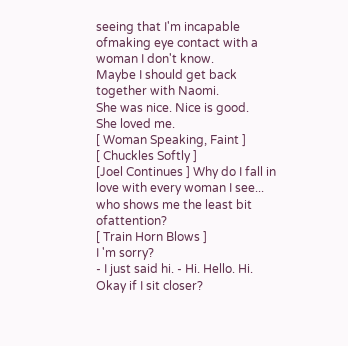seeing that I'm incapable ofmaking eye contact with a woman I don't know.
Maybe I should get back together with Naomi.
She was nice. Nice is good.
She loved me.
[ Woman Speaking, Faint ]
[ Chuckles Softly ]
[Joel Continues ] Why do I fall in love with every woman I see...
who shows me the least bit ofattention?
[ Train Horn Blows ]
I 'm sorry?
- I just said hi. - Hi. Hello. Hi.
Okay if I sit closer?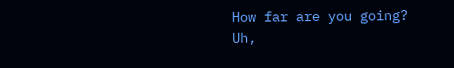How far are you going?
Uh,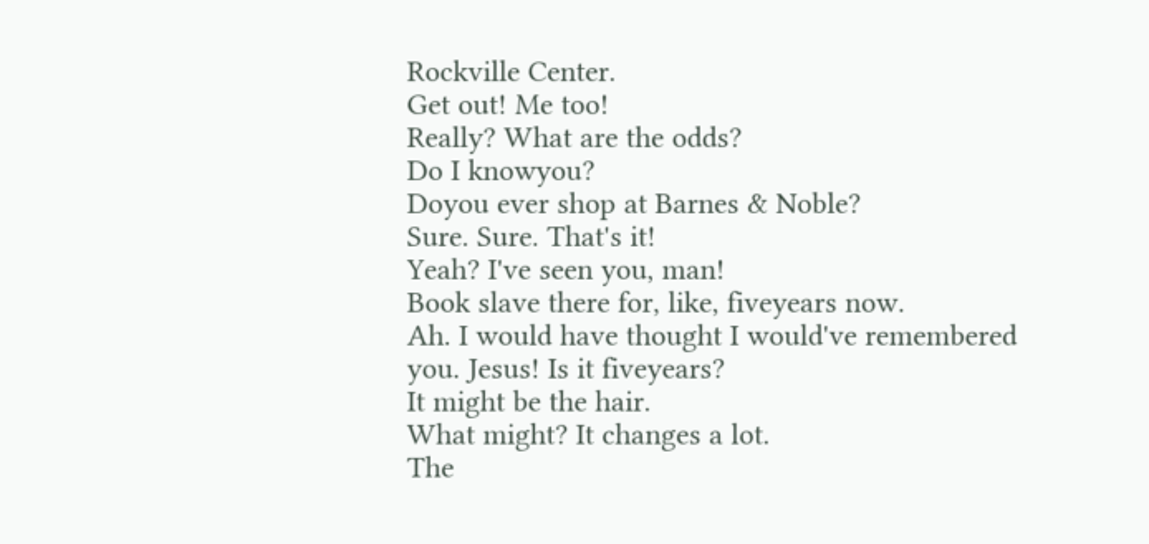Rockville Center.
Get out! Me too!
Really? What are the odds?
Do I knowyou?
Doyou ever shop at Barnes & Noble?
Sure. Sure. That's it!
Yeah? I've seen you, man!
Book slave there for, like, fiveyears now.
Ah. I would have thought I would've remembered you. Jesus! Is it fiveyears?
It might be the hair.
What might? It changes a lot.
The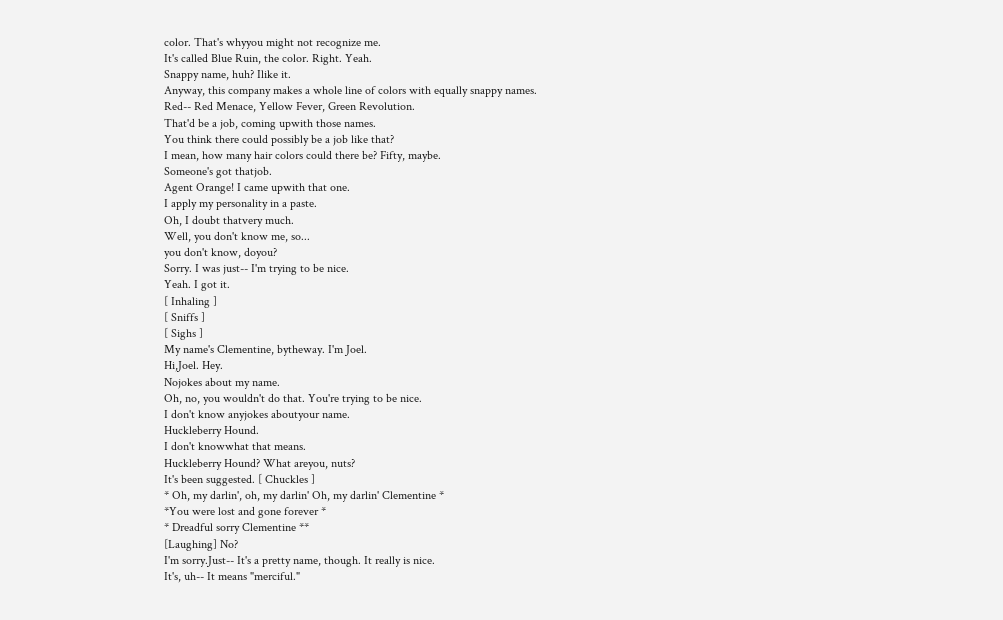color. That's whyyou might not recognize me.
It's called Blue Ruin, the color. Right. Yeah.
Snappy name, huh? Ilike it.
Anyway, this company makes a whole line of colors with equally snappy names.
Red-- Red Menace, Yellow Fever, Green Revolution.
That'd be a job, coming upwith those names.
You think there could possibly be a job like that?
I mean, how many hair colors could there be? Fifty, maybe.
Someone's got thatjob.
Agent Orange! I came upwith that one.
I apply my personality in a paste.
Oh, I doubt thatvery much.
Well, you don't know me, so...
you don't know, doyou?
Sorry. I was just-- I'm trying to be nice.
Yeah. I got it.
[ Inhaling ]
[ Sniffs ]
[ Sighs ]
My name's Clementine, bytheway. I'm Joel.
Hi,Joel. Hey.
Nojokes about my name.
Oh, no, you wouldn't do that. You're trying to be nice.
I don't know anyjokes aboutyour name.
Huckleberry Hound.
I don't knowwhat that means.
Huckleberry Hound? What areyou, nuts?
It's been suggested. [ Chuckles ]
* Oh, my darlin', oh, my darlin' Oh, my darlin' Clementine *
*You were lost and gone forever *
* Dreadful sorry Clementine **
[Laughing] No?
I'm sorry.Just-- It's a pretty name, though. It really is nice.
It's, uh-- It means "merciful."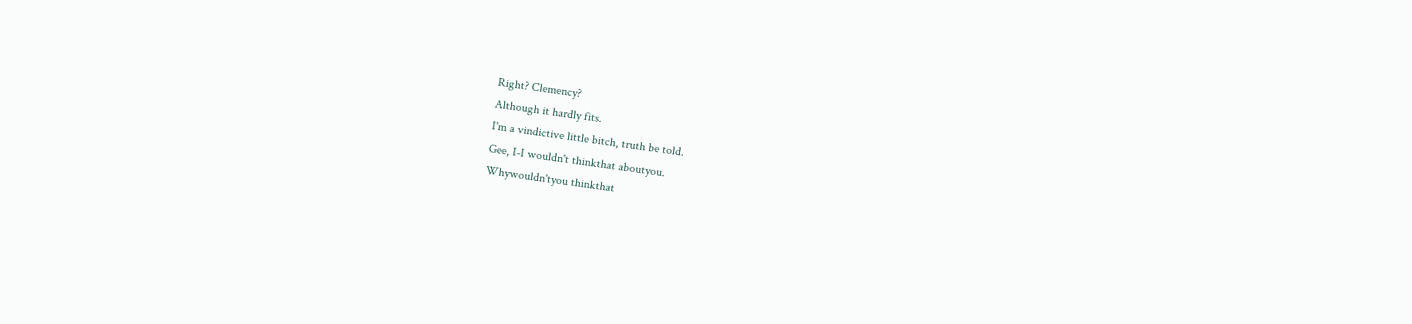Right? Clemency?
Although it hardly fits.
I'm a vindictive little bitch, truth be told.
Gee, I-I wouldn't thinkthat aboutyou.
Whywouldn'tyou thinkthat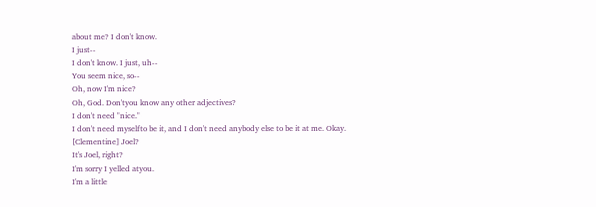about me? I don't know.
I just--
I don't know. I just, uh--
You seem nice, so--
Oh, now I'm nice?
Oh, God. Don'tyou know any other adjectives?
I don't need "nice."
I don't need myselfto be it, and I don't need anybody else to be it at me. Okay.
[Clementine] Joel?
It's Joel, right?
I'm sorry I yelled atyou.
I'm a little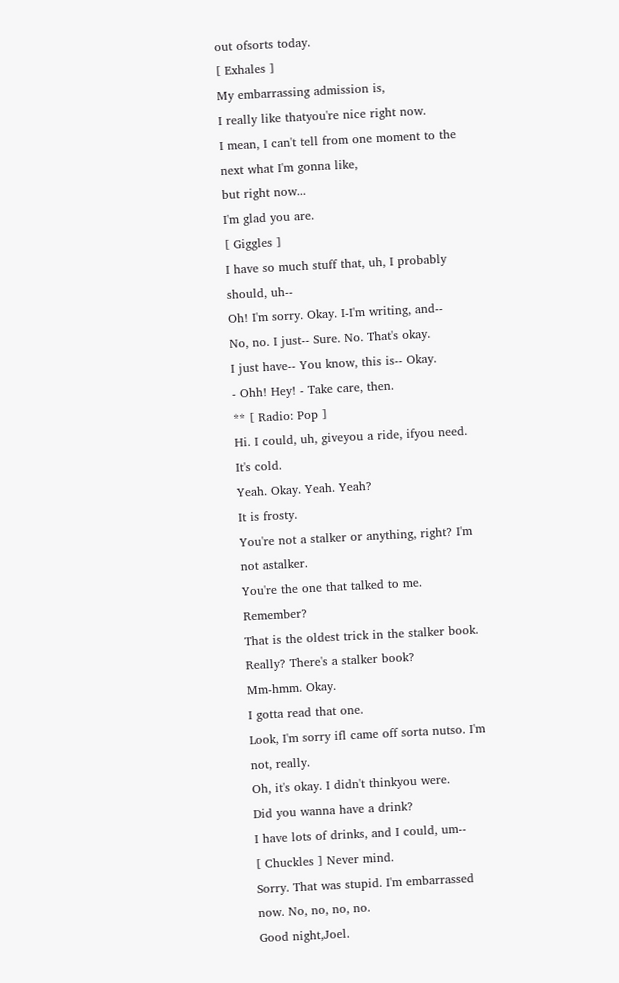out ofsorts today.
[ Exhales ]
My embarrassing admission is,
I really like thatyou're nice right now.
I mean, I can't tell from one moment to the next what I'm gonna like,
but right now...
I'm glad you are.
[ Giggles ]
I have so much stuff that, uh, I probably should, uh--
Oh! I'm sorry. Okay. I-I'm writing, and--
No, no. I just-- Sure. No. That's okay.
I just have-- You know, this is-- Okay.
- Ohh! Hey! - Take care, then.
** [ Radio: Pop ]
Hi. I could, uh, giveyou a ride, ifyou need.
It's cold.
Yeah. Okay. Yeah. Yeah?
It is frosty.
You're not a stalker or anything, right? I'm not astalker.
You're the one that talked to me. Remember?
That is the oldest trick in the stalker book.
Really? There's a stalker book?
Mm-hmm. Okay.
I gotta read that one.
Look, I'm sorry ifl came off sorta nutso. I'm not, really.
Oh, it's okay. I didn't thinkyou were.
Did you wanna have a drink?
I have lots of drinks, and I could, um--
[ Chuckles ] Never mind.
Sorry. That was stupid. I'm embarrassed now. No, no, no, no.
Good night,Joel.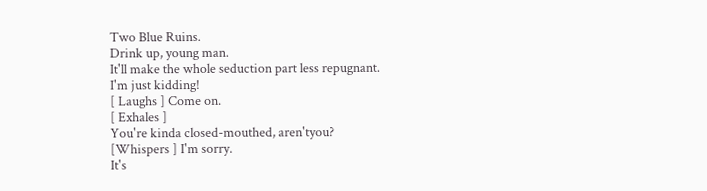Two Blue Ruins.
Drink up, young man.
It'll make the whole seduction part less repugnant.
I'm just kidding!
[ Laughs ] Come on.
[ Exhales ]
You're kinda closed-mouthed, aren'tyou?
[Whispers ] I'm sorry.
It's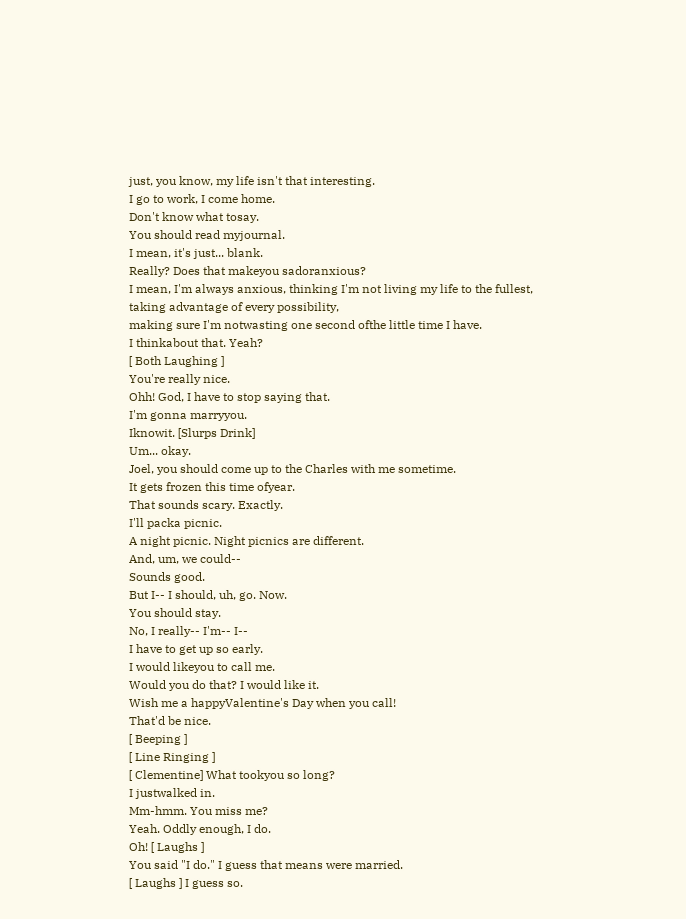just, you know, my life isn't that interesting.
I go to work, I come home.
Don't know what tosay.
You should read myjournal.
I mean, it's just... blank.
Really? Does that makeyou sadoranxious?
I mean, I'm always anxious, thinking I'm not living my life to the fullest,
taking advantage of every possibility,
making sure I'm notwasting one second ofthe little time I have.
I thinkabout that. Yeah?
[ Both Laughing ]
You're really nice.
Ohh! God, I have to stop saying that.
I'm gonna marryyou.
Iknowit. [Slurps Drink]
Um... okay.
Joel, you should come up to the Charles with me sometime.
It gets frozen this time ofyear.
That sounds scary. Exactly.
I'll packa picnic.
A night picnic. Night picnics are different.
And, um, we could--
Sounds good.
But I-- I should, uh, go. Now.
You should stay.
No, I really-- I'm-- I--
I have to get up so early.
I would likeyou to call me.
Would you do that? I would like it.
Wish me a happyValentine's Day when you call!
That'd be nice.
[ Beeping ]
[ Line Ringing ]
[ Clementine] What tookyou so long?
I justwalked in.
Mm-hmm. You miss me?
Yeah. Oddly enough, I do.
Oh! [ Laughs ]
You said "I do." I guess that means were married.
[ Laughs ] I guess so.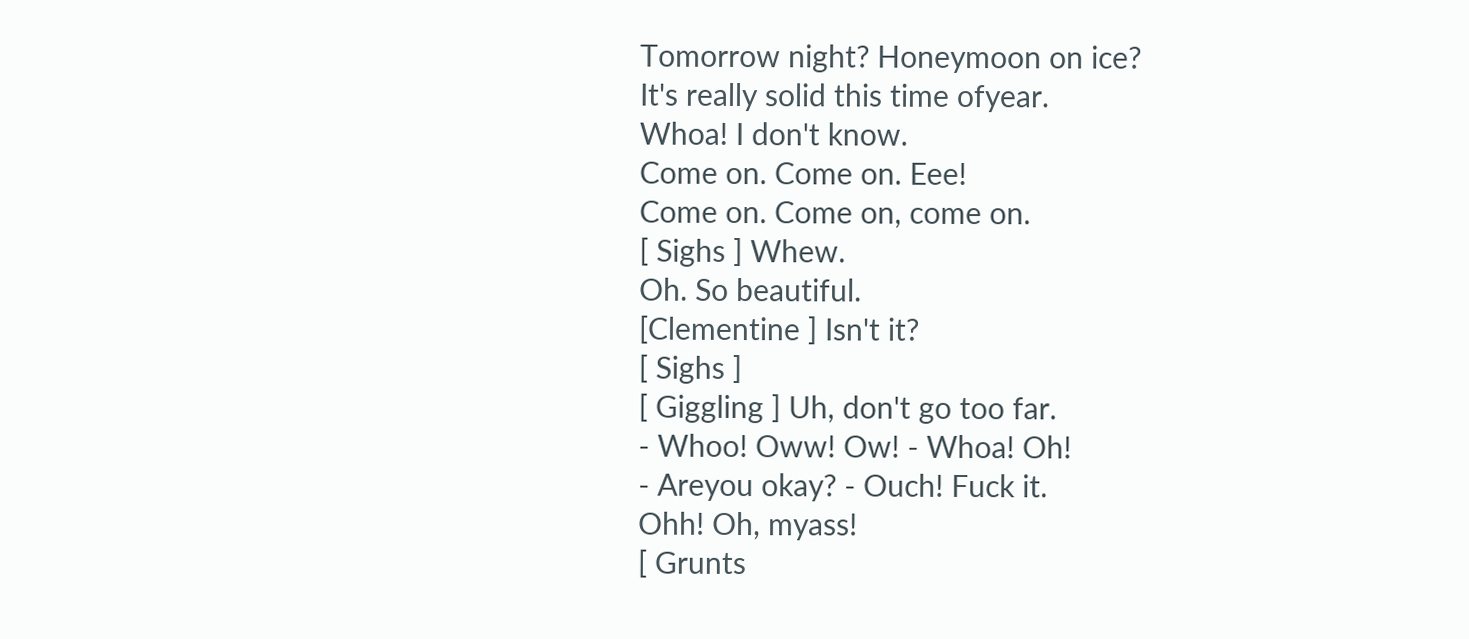Tomorrow night? Honeymoon on ice?
It's really solid this time ofyear.
Whoa! I don't know.
Come on. Come on. Eee!
Come on. Come on, come on.
[ Sighs ] Whew.
Oh. So beautiful.
[Clementine ] Isn't it?
[ Sighs ]
[ Giggling ] Uh, don't go too far.
- Whoo! Oww! Ow! - Whoa! Oh!
- Areyou okay? - Ouch! Fuck it.
Ohh! Oh, myass!
[ Grunts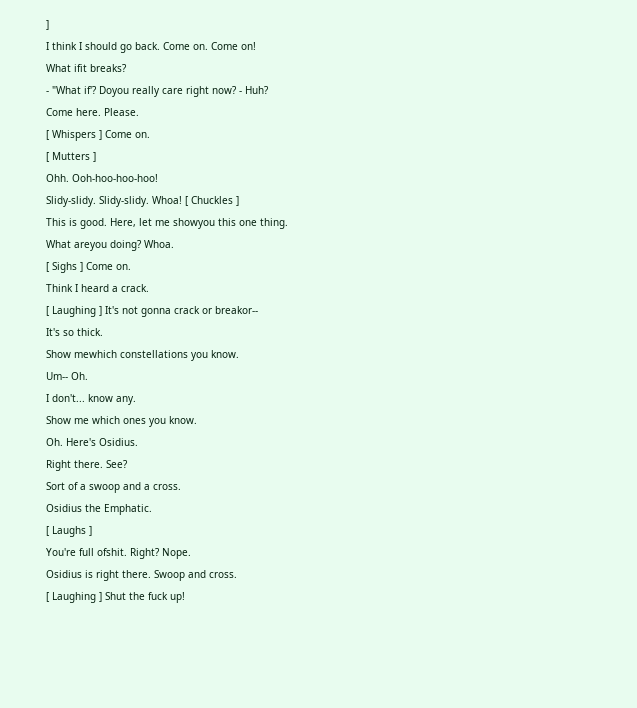]
I think I should go back. Come on. Come on!
What ifit breaks?
- "What if'? Doyou really care right now? - Huh?
Come here. Please.
[ Whispers ] Come on.
[ Mutters ]
Ohh. Ooh-hoo-hoo-hoo!
Slidy-slidy. Slidy-slidy. Whoa! [ Chuckles ]
This is good. Here, let me showyou this one thing.
What areyou doing? Whoa.
[ Sighs ] Come on.
Think I heard a crack.
[ Laughing ] It's not gonna crack or breakor--
It's so thick.
Show mewhich constellations you know.
Um-- Oh.
I don't... know any.
Show me which ones you know.
Oh. Here's Osidius.
Right there. See?
Sort of a swoop and a cross.
Osidius the Emphatic.
[ Laughs ]
You're full ofshit. Right? Nope.
Osidius is right there. Swoop and cross.
[ Laughing ] Shut the fuck up!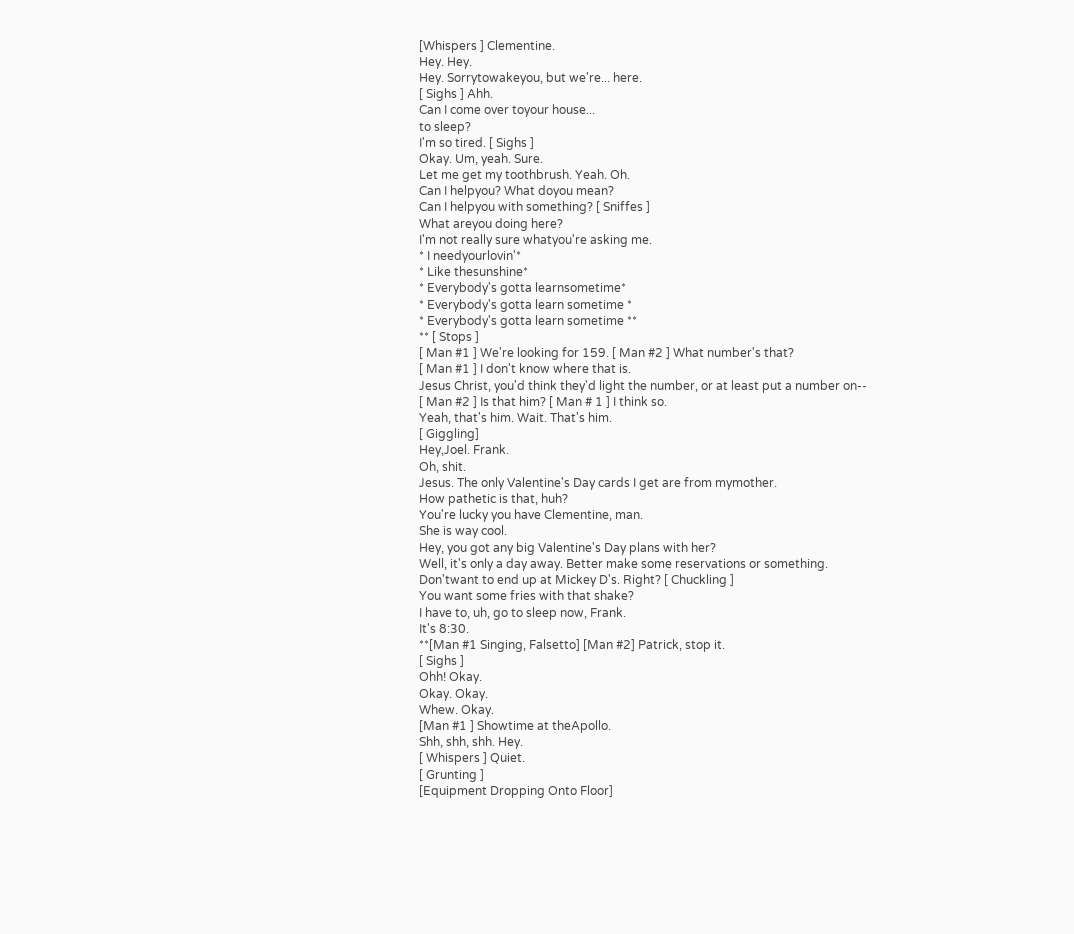[Whispers ] Clementine.
Hey. Hey.
Hey. Sorrytowakeyou, but we're... here.
[ Sighs ] Ahh.
Can I come over toyour house...
to sleep?
I'm so tired. [ Sighs ]
Okay. Um, yeah. Sure.
Let me get my toothbrush. Yeah. Oh.
Can I helpyou? What doyou mean?
Can I helpyou with something? [ Sniffes ]
What areyou doing here?
I'm not really sure whatyou're asking me.
* I needyourlovin'*
* Like thesunshine*
* Everybody's gotta learnsometime*
* Everybody's gotta learn sometime *
* Everybody's gotta learn sometime **
** [ Stops ]
[ Man #1 ] We're looking for 159. [ Man #2 ] What number's that?
[ Man #1 ] I don't know where that is.
Jesus Christ, you'd think they'd light the number, or at least put a number on--
[ Man #2 ] Is that him? [ Man # 1 ] I think so.
Yeah, that's him. Wait. That's him.
[ Giggling]
Hey,Joel. Frank.
Oh, shit.
Jesus. The only Valentine's Day cards I get are from mymother.
How pathetic is that, huh?
You're lucky you have Clementine, man.
She is way cool.
Hey, you got any big Valentine's Day plans with her?
Well, it's only a day away. Better make some reservations or something.
Don'twant to end up at Mickey D's. Right? [ Chuckling ]
You want some fries with that shake?
I have to, uh, go to sleep now, Frank.
It's 8:30.
**[Man #1 Singing, Falsetto] [Man #2] Patrick, stop it.
[ Sighs ]
Ohh! Okay.
Okay. Okay.
Whew. Okay.
[Man #1 ] Showtime at theApollo.
Shh, shh, shh. Hey.
[ Whispers ] Quiet.
[ Grunting ]
[Equipment Dropping Onto Floor]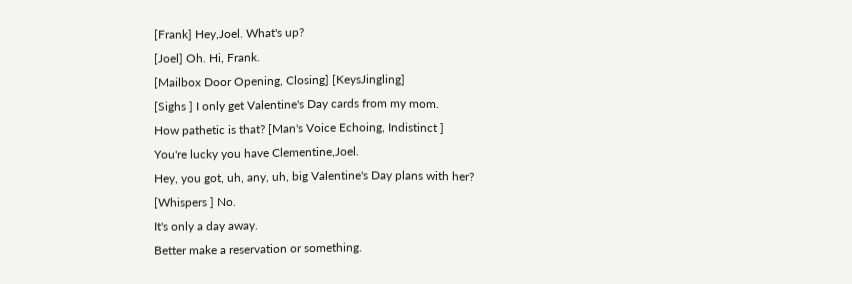[Frank] Hey,Joel. What's up?
[Joel] Oh. Hi, Frank.
[Mailbox Door Opening, Closing] [KeysJingling]
[Sighs ] I only get Valentine's Day cards from my mom.
How pathetic is that? [Man's Voice Echoing, Indistinct ]
You're lucky you have Clementine,Joel.
Hey, you got, uh, any, uh, big Valentine's Day plans with her?
[Whispers ] No.
It's only a day away.
Better make a reservation or something.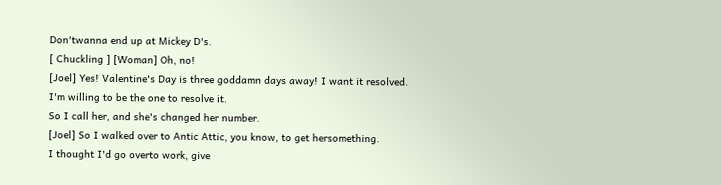Don'twanna end up at Mickey D's.
[ Chuckling ] [Woman] Oh, no!
[Joel] Yes! Valentine's Day is three goddamn days away! I want it resolved.
I'm willing to be the one to resolve it.
So I call her, and she's changed her number.
[Joel] So I walked over to Antic Attic, you know, to get hersomething.
I thought I'd go overto work, give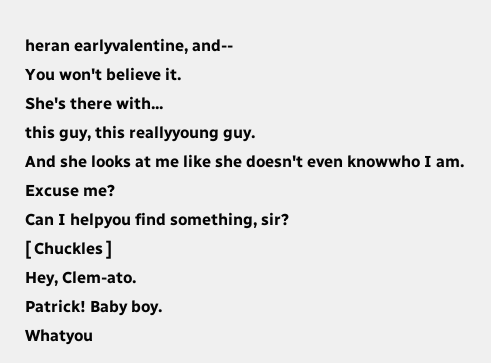heran earlyvalentine, and--
You won't believe it.
She's there with...
this guy, this reallyyoung guy.
And she looks at me like she doesn't even knowwho I am.
Excuse me?
Can I helpyou find something, sir?
[ Chuckles ]
Hey, Clem-ato.
Patrick! Baby boy.
Whatyou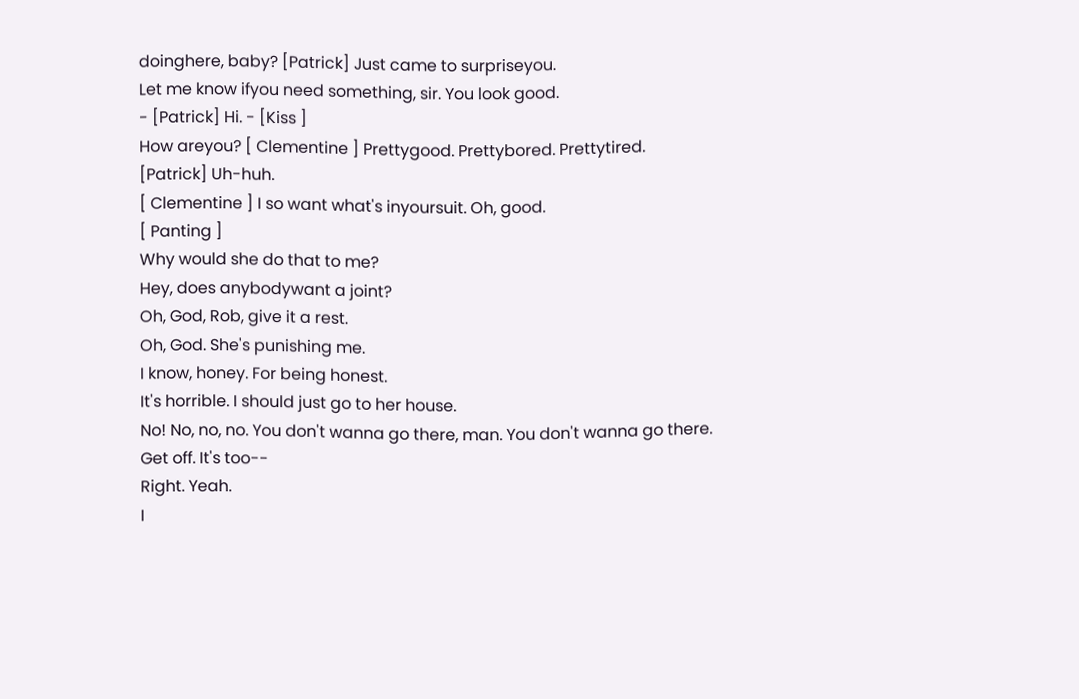doinghere, baby? [Patrick] Just came to surpriseyou.
Let me know ifyou need something, sir. You look good.
- [Patrick] Hi. - [Kiss ]
How areyou? [ Clementine ] Prettygood. Prettybored. Prettytired.
[Patrick] Uh-huh.
[ Clementine ] I so want what's inyoursuit. Oh, good.
[ Panting ]
Why would she do that to me?
Hey, does anybodywant a joint?
Oh, God, Rob, give it a rest.
Oh, God. She's punishing me.
I know, honey. For being honest.
It's horrible. I should just go to her house.
No! No, no, no. You don't wanna go there, man. You don't wanna go there.
Get off. It's too--
Right. Yeah.
I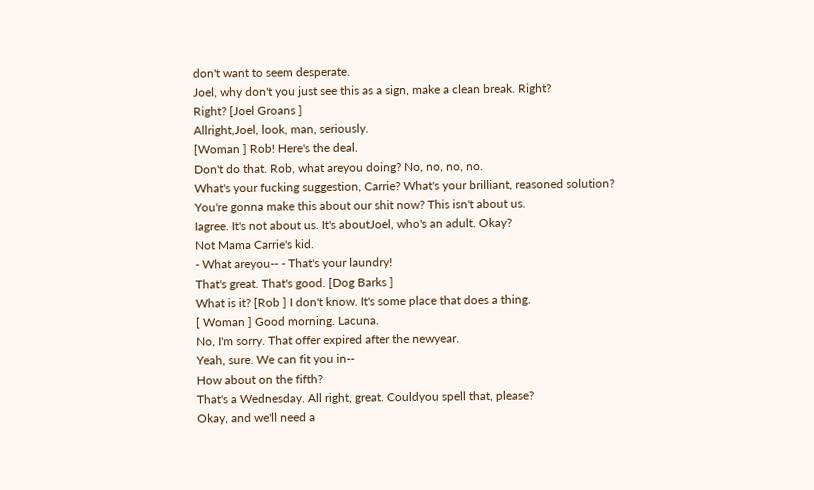don't want to seem desperate.
Joel, why don't you just see this as a sign, make a clean break. Right?
Right? [Joel Groans ]
Allright,Joel, look, man, seriously.
[Woman ] Rob! Here's the deal.
Don't do that. Rob, what areyou doing? No, no, no, no.
What's your fucking suggestion, Carrie? What's your brilliant, reasoned solution?
You're gonna make this about our shit now? This isn't about us.
Iagree. It's not about us. It's aboutJoel, who's an adult. Okay?
Not Mama Carrie's kid.
- What areyou-- - That's your laundry!
That's great. That's good. [Dog Barks ]
What is it? [Rob ] I don't know. It's some place that does a thing.
[ Woman ] Good morning. Lacuna.
No, I'm sorry. That offer expired after the newyear.
Yeah, sure. We can fit you in--
How about on the fifth?
That's a Wednesday. All right, great. Couldyou spell that, please?
Okay, and we'll need a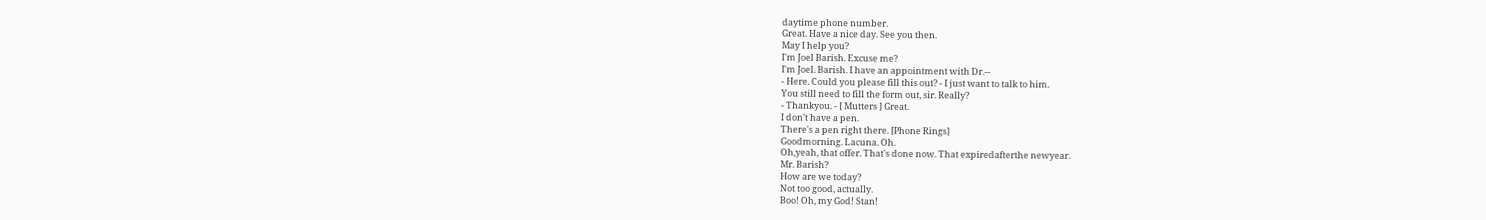daytime phone number.
Great. Have a nice day. See you then.
May I help you?
I'm Joel Barish. Excuse me?
I'm Joel. Barish. I have an appointment with Dr.--
- Here. Could you please fill this out? - I just want to talk to him.
You still need to fill the form out, sir. Really?
- Thankyou. - [ Mutters ] Great.
I don't have a pen.
There's a pen right there. [Phone Rings]
Goodmorning. Lacuna. Oh.
Oh,yeah, that offer. That's done now. That expiredafterthe newyear.
Mr. Barish?
How are we today?
Not too good, actually.
Boo! Oh, my God! Stan!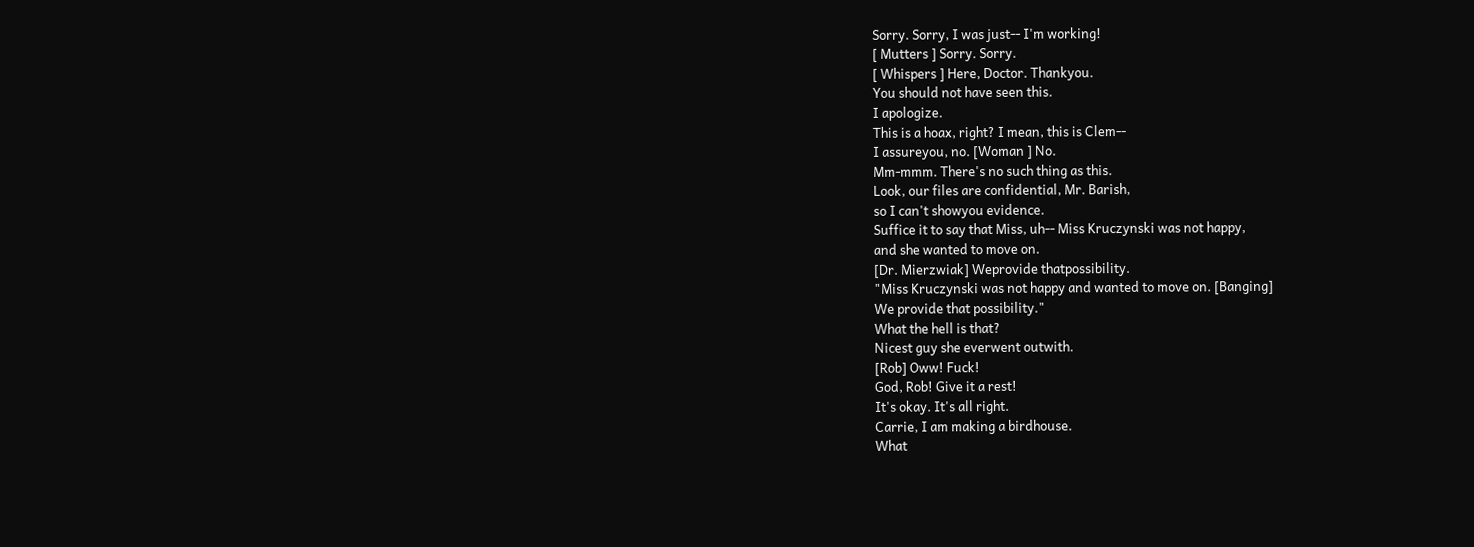Sorry. Sorry, I was just-- I'm working!
[ Mutters ] Sorry. Sorry.
[ Whispers ] Here, Doctor. Thankyou.
You should not have seen this.
I apologize.
This is a hoax, right? I mean, this is Clem--
I assureyou, no. [Woman ] No.
Mm-mmm. There's no such thing as this.
Look, our files are confidential, Mr. Barish,
so I can't showyou evidence.
Suffice it to say that Miss, uh-- Miss Kruczynski was not happy,
and she wanted to move on.
[Dr. Mierzwiak] Weprovide thatpossibility.
"Miss Kruczynski was not happy and wanted to move on. [Banging]
We provide that possibility."
What the hell is that?
Nicest guy she everwent outwith.
[Rob] Oww! Fuck!
God, Rob! Give it a rest!
It's okay. It's all right.
Carrie, I am making a birdhouse.
What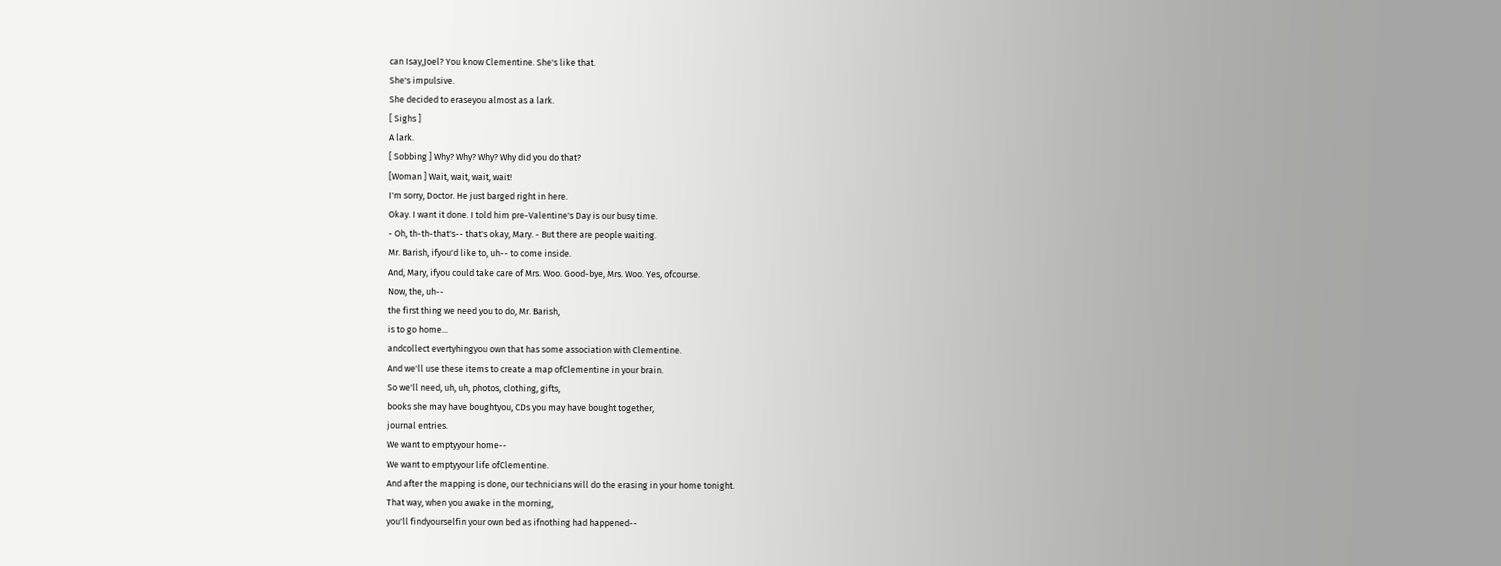can Isay,Joel? You know Clementine. She's like that.
She's impulsive.
She decided to eraseyou almost as a lark.
[ Sighs ]
A lark.
[ Sobbing ] Why? Why? Why? Why did you do that?
[Woman ] Wait, wait, wait, wait!
I'm sorry, Doctor. He just barged right in here.
Okay. I want it done. I told him pre-Valentine's Day is our busy time.
- Oh, th-th-that's-- that's okay, Mary. - But there are people waiting.
Mr. Barish, ifyou'd like to, uh-- to come inside.
And, Mary, ifyou could take care of Mrs. Woo. Good-bye, Mrs. Woo. Yes, ofcourse.
Now, the, uh--
the first thing we need you to do, Mr. Barish,
is to go home...
andcollect evertyhingyou own that has some association with Clementine.
And we'll use these items to create a map ofClementine in your brain.
So we'll need, uh, uh, photos, clothing, gifts,
books she may have boughtyou, CDs you may have bought together,
journal entries.
We want to emptyyour home--
We want to emptyyour life ofClementine.
And after the mapping is done, our technicians will do the erasing in your home tonight.
That way, when you awake in the morning,
you'll findyourselfin your own bed as ifnothing had happened--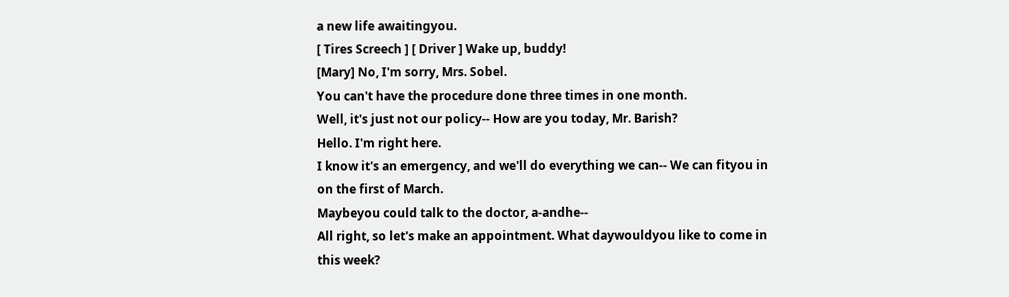a new life awaitingyou.
[ Tires Screech ] [ Driver ] Wake up, buddy!
[Mary] No, I'm sorry, Mrs. Sobel.
You can't have the procedure done three times in one month.
Well, it's just not our policy-- How are you today, Mr. Barish?
Hello. I'm right here.
I know it's an emergency, and we'll do everything we can-- We can fityou in on the first of March.
Maybeyou could talk to the doctor, a-andhe--
All right, so let's make an appointment. What daywouldyou like to come in this week?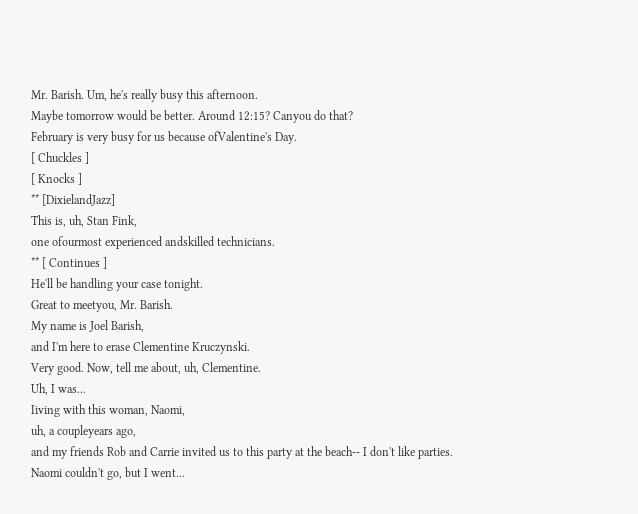Mr. Barish. Um, he's really busy this afternoon.
Maybe tomorrow would be better. Around 12:15? Canyou do that?
February is very busy for us because ofValentine's Day.
[ Chuckles ]
[ Knocks ]
** [DixielandJazz]
This is, uh, Stan Fink,
one ofourmost experienced andskilled technicians.
** [ Continues ]
He'll be handling your case tonight.
Great to meetyou, Mr. Barish.
My name is Joel Barish,
and I'm here to erase Clementine Kruczynski.
Very good. Now, tell me about, uh, Clementine.
Uh, I was...
Iiving with this woman, Naomi,
uh, a coupleyears ago,
and my friends Rob and Carrie invited us to this party at the beach-- I don't like parties.
Naomi couldn't go, but I went...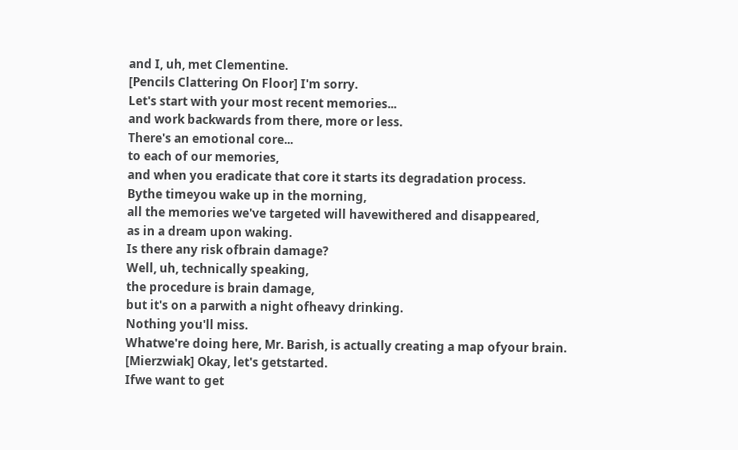and I, uh, met Clementine.
[Pencils Clattering On Floor] I'm sorry.
Let's start with your most recent memories...
and work backwards from there, more or less.
There's an emotional core...
to each of our memories,
and when you eradicate that core it starts its degradation process.
Bythe timeyou wake up in the morning,
all the memories we've targeted will havewithered and disappeared,
as in a dream upon waking.
Is there any risk ofbrain damage?
Well, uh, technically speaking,
the procedure is brain damage,
but it's on a parwith a night ofheavy drinking.
Nothing you'll miss.
Whatwe're doing here, Mr. Barish, is actually creating a map ofyour brain.
[Mierzwiak] Okay, let's getstarted.
Ifwe want to get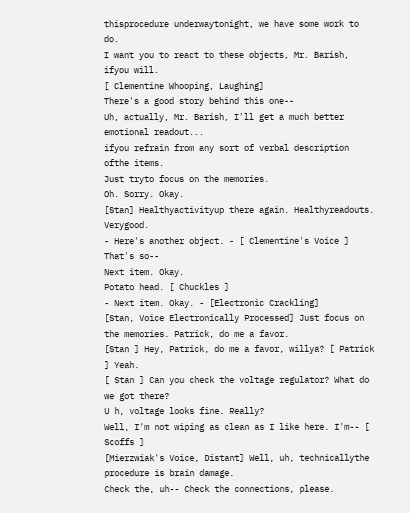thisprocedure underwaytonight, we have some work to do.
I want you to react to these objects, Mr. Barish, ifyou will.
[ Clementine Whooping, Laughing]
There's a good story behind this one--
Uh, actually, Mr. Barish, I'll get a much better emotional readout...
ifyou refrain from any sort of verbal description ofthe items.
Just tryto focus on the memories.
Oh. Sorry. Okay.
[Stan] Healthyactivityup there again. Healthyreadouts. Verygood.
- Here's another object. - [ Clementine's Voice ] That's so--
Next item. Okay.
Potato head. [ Chuckles ]
- Next item. Okay. - [Electronic Crackling]
[Stan, Voice Electronically Processed] Just focus on the memories. Patrick, do me a favor.
[Stan ] Hey, Patrick, do me a favor, willya? [ Patrick ] Yeah.
[ Stan ] Can you check the voltage regulator? What do we got there?
U h, voltage looks fine. Really?
Well, I'm not wiping as clean as I like here. I'm-- [ Scoffs ]
[Mierzwiak's Voice, Distant] Well, uh, technicallythe procedure is brain damage.
Check the, uh-- Check the connections, please.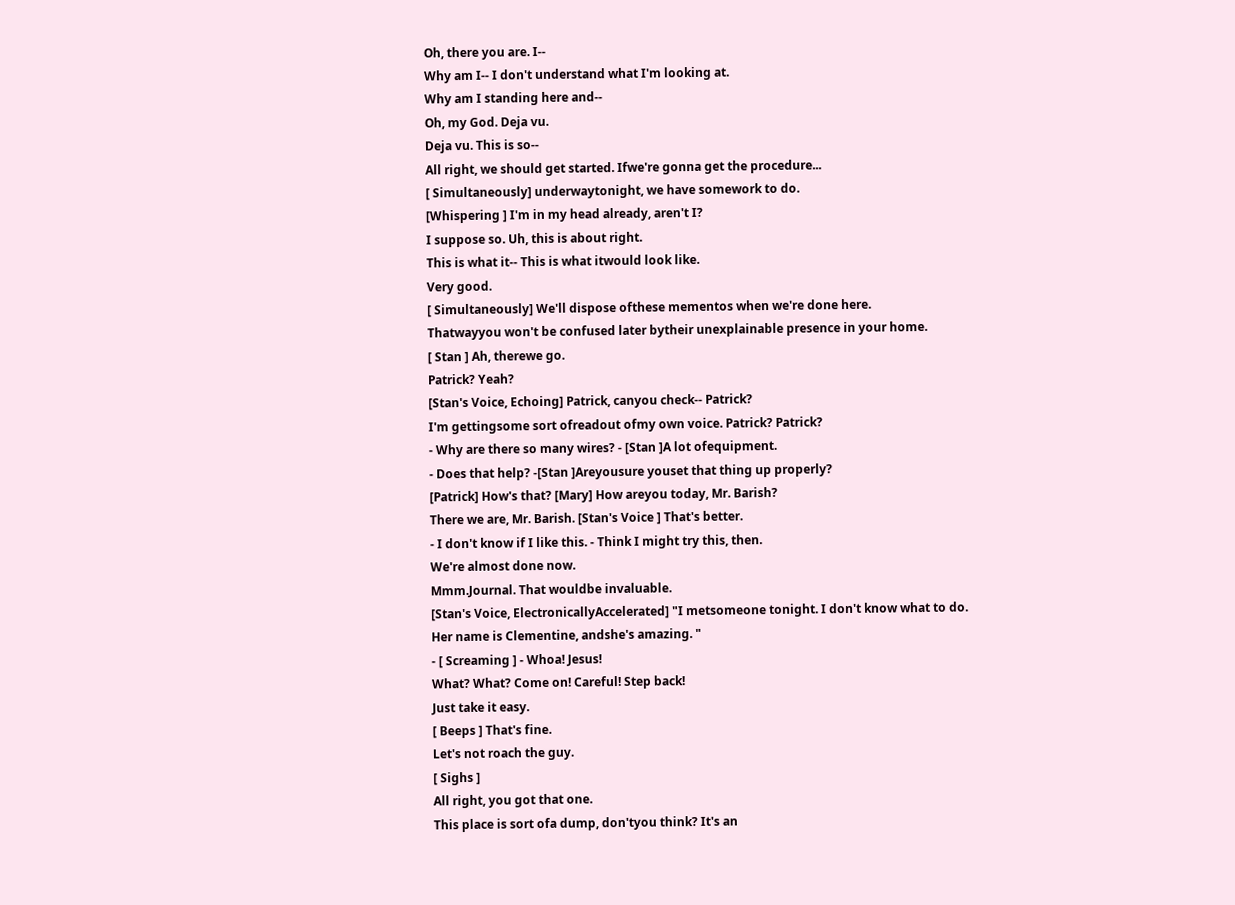Oh, there you are. I--
Why am I-- I don't understand what I'm looking at.
Why am I standing here and--
Oh, my God. Deja vu.
Deja vu. This is so--
All right, we should get started. Ifwe're gonna get the procedure...
[ Simultaneously] underwaytonight, we have somework to do.
[Whispering ] I'm in my head already, aren't I?
I suppose so. Uh, this is about right.
This is what it-- This is what itwould look like.
Very good.
[ Simultaneously] We'll dispose ofthese mementos when we're done here.
Thatwayyou won't be confused later bytheir unexplainable presence in your home.
[ Stan ] Ah, therewe go.
Patrick? Yeah?
[Stan's Voice, Echoing] Patrick, canyou check-- Patrick?
I'm gettingsome sort ofreadout ofmy own voice. Patrick? Patrick?
- Why are there so many wires? - [Stan ]A lot ofequipment.
- Does that help? -[Stan ]Areyousure youset that thing up properly?
[Patrick] How's that? [Mary] How areyou today, Mr. Barish?
There we are, Mr. Barish. [Stan's Voice ] That's better.
- I don't know if I like this. - Think I might try this, then.
We're almost done now.
Mmm.Journal. That wouldbe invaluable.
[Stan's Voice, ElectronicallyAccelerated] "I metsomeone tonight. I don't know what to do.
Her name is Clementine, andshe's amazing. "
- [ Screaming ] - Whoa! Jesus!
What? What? Come on! Careful! Step back!
Just take it easy.
[ Beeps ] That's fine.
Let's not roach the guy.
[ Sighs ]
All right, you got that one.
This place is sort ofa dump, don'tyou think? It's an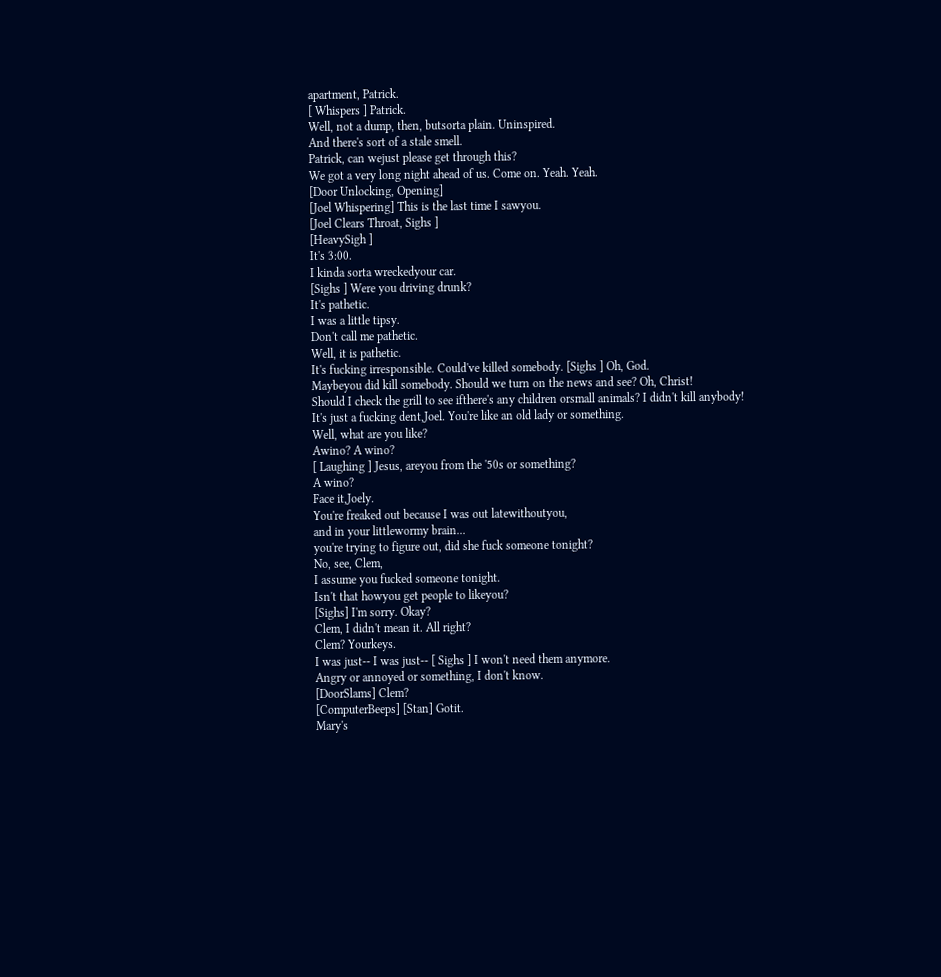apartment, Patrick.
[ Whispers ] Patrick.
Well, not a dump, then, butsorta plain. Uninspired.
And there's sort of a stale smell.
Patrick, can wejust please get through this?
We got a very long night ahead of us. Come on. Yeah. Yeah.
[Door Unlocking, Opening]
[Joel Whispering] This is the last time I sawyou.
[Joel Clears Throat, Sighs ]
[HeavySigh ]
It's 3:00.
I kinda sorta wreckedyour car.
[Sighs ] Were you driving drunk?
It's pathetic.
I was a little tipsy.
Don't call me pathetic.
Well, it is pathetic.
It's fucking irresponsible. Could've killed somebody. [Sighs ] Oh, God.
Maybeyou did kill somebody. Should we turn on the news and see? Oh, Christ!
Should I check the grill to see ifthere's any children orsmall animals? I didn't kill anybody!
It's just a fucking dent,Joel. You're like an old lady or something.
Well, what are you like?
Awino? A wino?
[ Laughing ] Jesus, areyou from the '50s or something?
A wino?
Face it,Joely.
You're freaked out because I was out latewithoutyou,
and in your littlewormy brain...
you're trying to figure out, did she fuck someone tonight?
No, see, Clem,
I assume you fucked someone tonight.
Isn't that howyou get people to likeyou?
[Sighs] I'm sorry. Okay?
Clem, I didn't mean it. All right?
Clem? Yourkeys.
I was just-- I was just-- [ Sighs ] I won't need them anymore.
Angry or annoyed or something, I don't know.
[DoorSlams] Clem?
[ComputerBeeps] [Stan] Gotit.
Mary's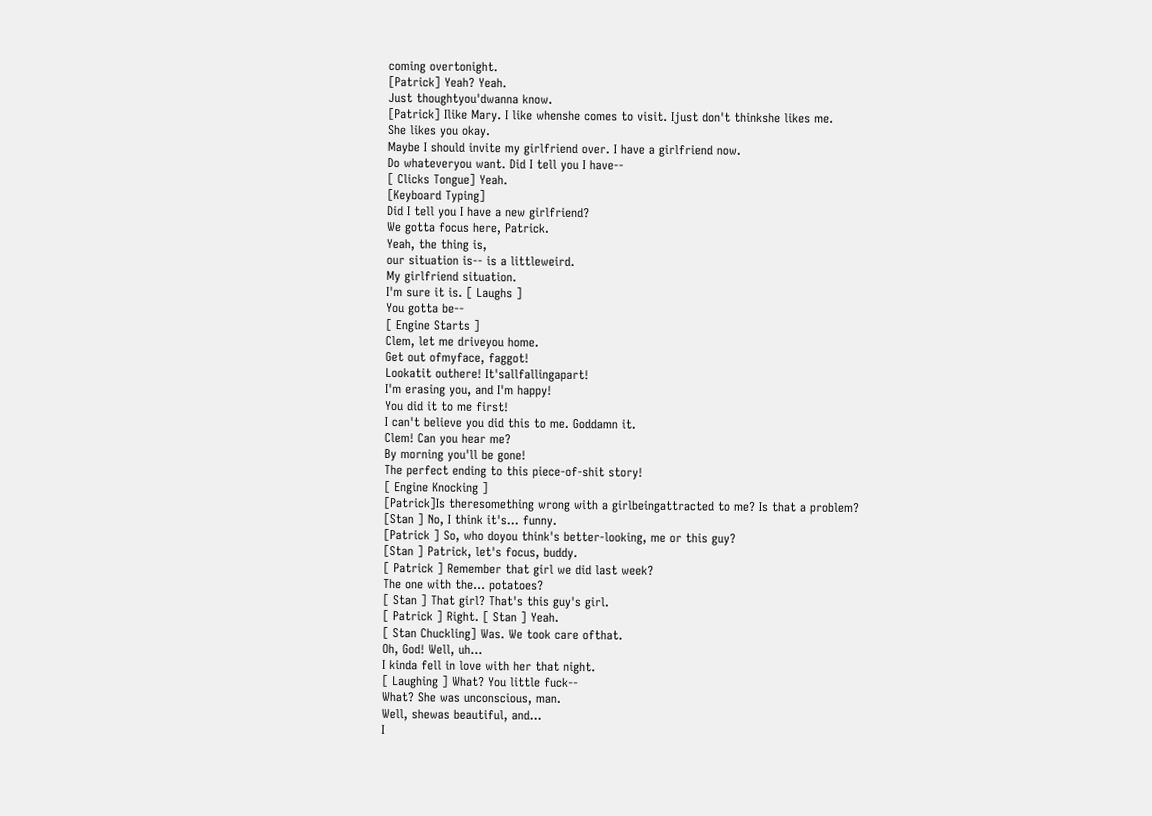coming overtonight.
[Patrick] Yeah? Yeah.
Just thoughtyou'dwanna know.
[Patrick] Ilike Mary. I like whenshe comes to visit. Ijust don't thinkshe likes me.
She likes you okay.
Maybe I should invite my girlfriend over. I have a girlfriend now.
Do whateveryou want. Did I tell you I have--
[ Clicks Tongue] Yeah.
[Keyboard Typing]
Did I tell you I have a new girlfriend?
We gotta focus here, Patrick.
Yeah, the thing is,
our situation is-- is a littleweird.
My girlfriend situation.
I'm sure it is. [ Laughs ]
You gotta be--
[ Engine Starts ]
Clem, let me driveyou home.
Get out ofmyface, faggot!
Lookatit outhere! It'sallfallingapart!
I'm erasing you, and I'm happy!
You did it to me first!
I can't believe you did this to me. Goddamn it.
Clem! Can you hear me?
By morning you'll be gone!
The perfect ending to this piece-of-shit story!
[ Engine Knocking ]
[Patrick]Is theresomething wrong with a girlbeingattracted to me? Is that a problem?
[Stan ] No, I think it's... funny.
[Patrick ] So, who doyou think's better-looking, me or this guy?
[Stan ] Patrick, let's focus, buddy.
[ Patrick ] Remember that girl we did last week?
The one with the... potatoes?
[ Stan ] That girl? That's this guy's girl.
[ Patrick ] Right. [ Stan ] Yeah.
[ Stan Chuckling] Was. We took care ofthat.
Oh, God! Well, uh...
I kinda fell in love with her that night.
[ Laughing ] What? You little fuck--
What? She was unconscious, man.
Well, shewas beautiful, and...
I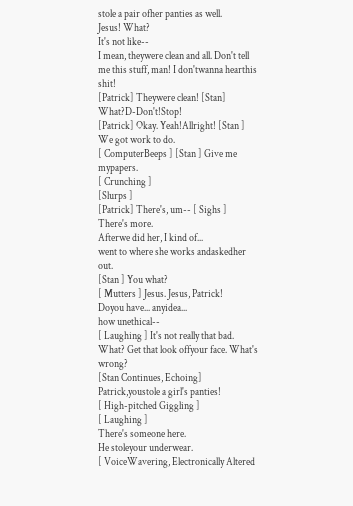stole a pair ofher panties as well.
Jesus! What?
It's not like--
I mean, theywere clean and all. Don't tell me this stuff, man! I don'twanna hearthis shit!
[Patrick] Theywere clean! [Stan] What?D-Don't!Stop!
[Patrick] Okay. Yeah!Allright! [Stan ] We got work to do.
[ ComputerBeeps ] [Stan ] Give me mypapers.
[ Crunching ]
[Slurps ]
[Patrick] There's, um-- [ Sighs ]
There's more.
Afterwe did her, I kind of...
went to where she works andaskedher out.
[Stan ] You what?
[ Mutters ] Jesus. Jesus, Patrick!
Doyou have... anyidea...
how unethical--
[ Laughing ] It's not really that bad.
What? Get that look offyour face. What's wrong?
[Stan Continues, Echoing] Patrick,youstole a girl's panties!
[ High-pitched Giggling ]
[ Laughing ]
There's someone here.
He stoleyour underwear.
[ VoiceWavering, Electronically Altered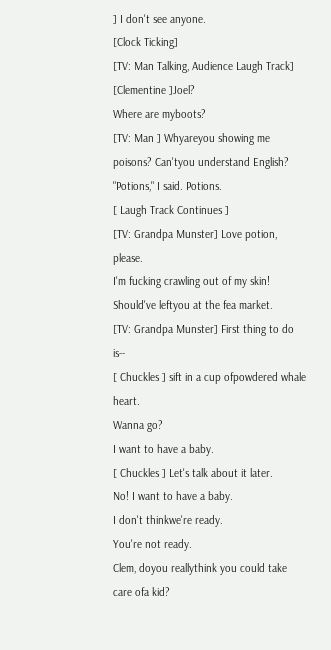] I don't see anyone.
[Clock Ticking]
[TV: Man Talking, Audience Laugh Track] [Clementine ]Joel?
Where are myboots?
[TV: Man ] Whyareyou showing me poisons? Can'tyou understand English?
"Potions," I said. Potions.
[ Laugh Track Continues ]
[TV: Grandpa Munster] Love potion, please.
I'm fucking crawling out of my skin!
Should've leftyou at the fea market.
[TV: Grandpa Munster] First thing to do is--
[ Chuckles ] sift in a cup ofpowdered whale heart.
Wanna go?
I want to have a baby.
[ Chuckles ] Let's talk about it later.
No! I want to have a baby.
I don't thinkwe're ready.
You're not ready.
Clem, doyou reallythink you could take care ofa kid?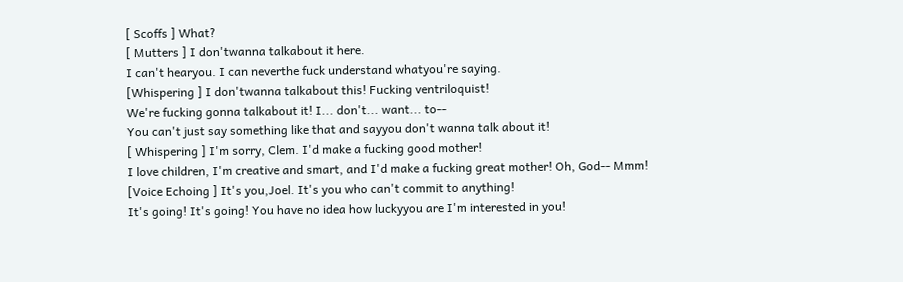[ Scoffs ] What?
[ Mutters ] I don'twanna talkabout it here.
I can't hearyou. I can neverthe fuck understand whatyou're saying.
[Whispering ] I don'twanna talkabout this! Fucking ventriloquist!
We're fucking gonna talkabout it! I... don't... want... to--
You can't just say something like that and sayyou don't wanna talk about it!
[ Whispering ] I'm sorry, Clem. I'd make a fucking good mother!
I love children, I'm creative and smart, and I'd make a fucking great mother! Oh, God-- Mmm!
[Voice Echoing ] It's you,Joel. It's you who can't commit to anything!
It's going! It's going! You have no idea how luckyyou are I'm interested in you!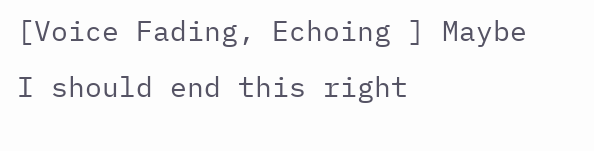[Voice Fading, Echoing ] Maybe I should end this right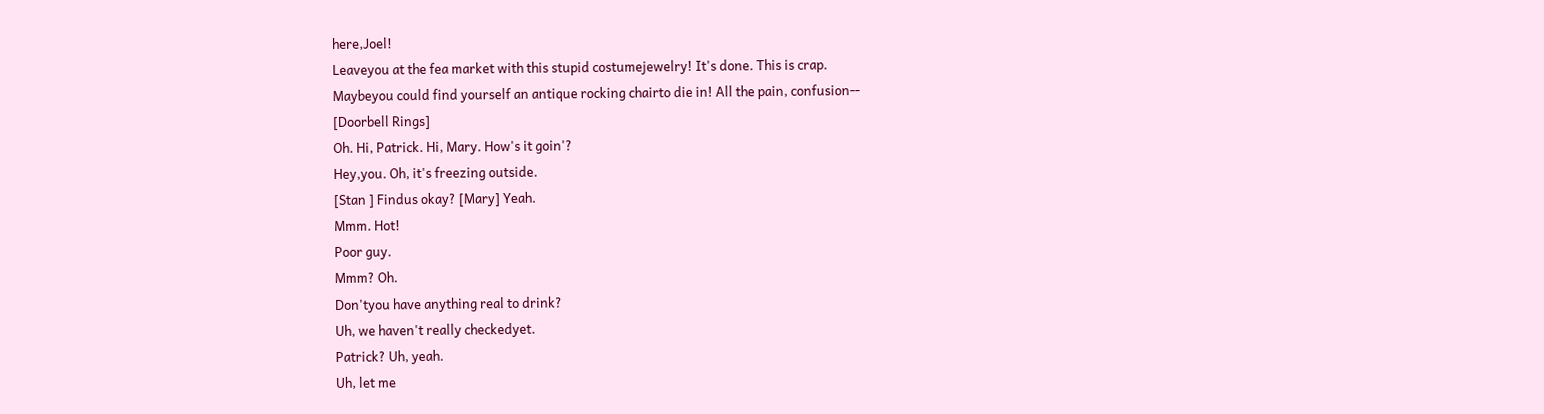here,Joel!
Leaveyou at the fea market with this stupid costumejewelry! It's done. This is crap.
Maybeyou could find yourself an antique rocking chairto die in! All the pain, confusion--
[Doorbell Rings]
Oh. Hi, Patrick. Hi, Mary. How's it goin'?
Hey,you. Oh, it's freezing outside.
[Stan ] Findus okay? [Mary] Yeah.
Mmm. Hot!
Poor guy.
Mmm? Oh.
Don'tyou have anything real to drink?
Uh, we haven't really checkedyet.
Patrick? Uh, yeah.
Uh, let me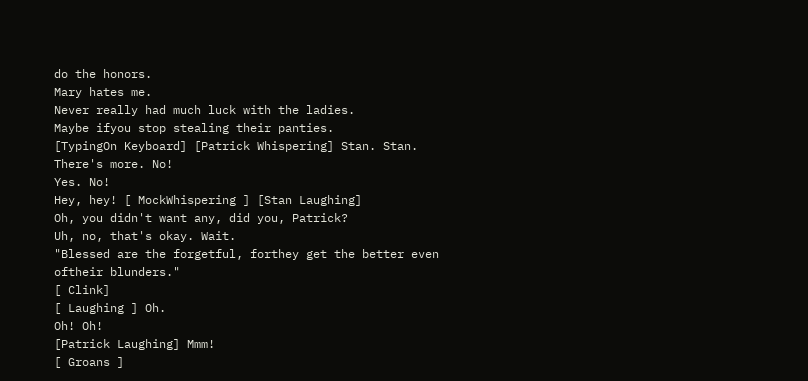do the honors.
Mary hates me.
Never really had much luck with the ladies.
Maybe ifyou stop stealing their panties.
[TypingOn Keyboard] [Patrick Whispering] Stan. Stan.
There's more. No!
Yes. No!
Hey, hey! [ MockWhispering ] [Stan Laughing]
Oh, you didn't want any, did you, Patrick?
Uh, no, that's okay. Wait.
"Blessed are the forgetful, forthey get the better even oftheir blunders."
[ Clink]
[ Laughing ] Oh.
Oh! Oh!
[Patrick Laughing] Mmm!
[ Groans ]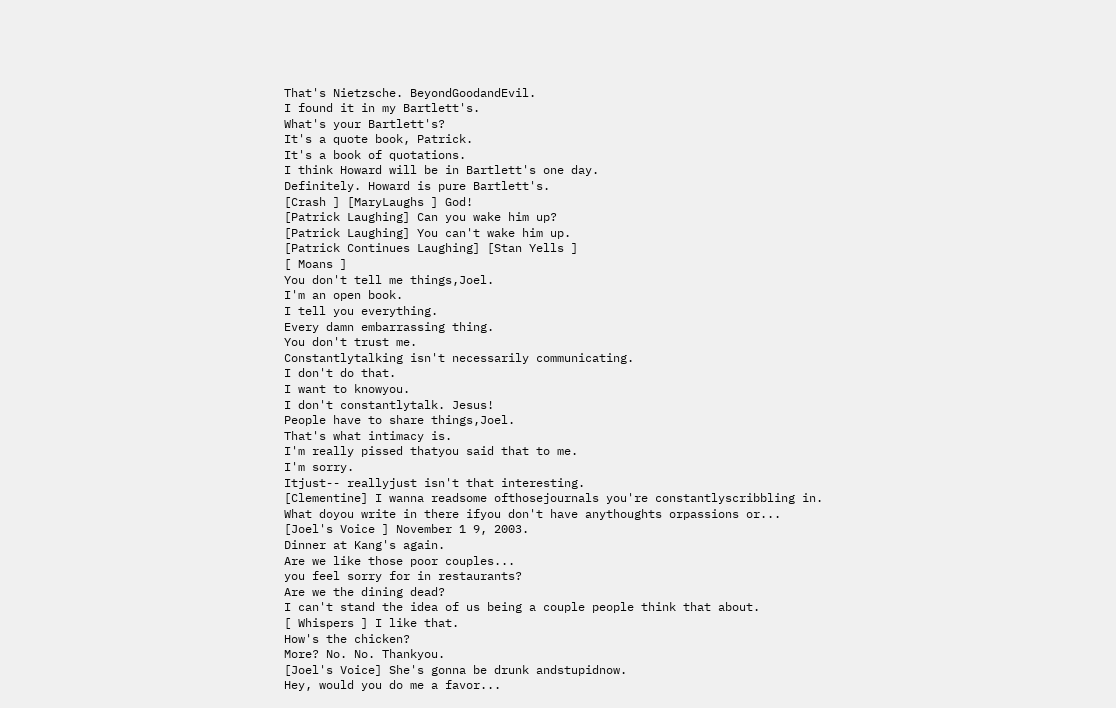That's Nietzsche. BeyondGoodandEvil.
I found it in my Bartlett's.
What's your Bartlett's?
It's a quote book, Patrick.
It's a book of quotations.
I think Howard will be in Bartlett's one day.
Definitely. Howard is pure Bartlett's.
[Crash ] [MaryLaughs ] God!
[Patrick Laughing] Can you wake him up?
[Patrick Laughing] You can't wake him up.
[Patrick Continues Laughing] [Stan Yells ]
[ Moans ]
You don't tell me things,Joel.
I'm an open book.
I tell you everything.
Every damn embarrassing thing.
You don't trust me.
Constantlytalking isn't necessarily communicating.
I don't do that.
I want to knowyou.
I don't constantlytalk. Jesus!
People have to share things,Joel.
That's what intimacy is.
I'm really pissed thatyou said that to me.
I'm sorry.
Itjust-- reallyjust isn't that interesting.
[Clementine] I wanna readsome ofthosejournals you're constantlyscribbling in.
What doyou write in there ifyou don't have anythoughts orpassions or...
[Joel's Voice ] November 1 9, 2003.
Dinner at Kang's again.
Are we like those poor couples...
you feel sorry for in restaurants?
Are we the dining dead?
I can't stand the idea of us being a couple people think that about.
[ Whispers ] I like that.
How's the chicken?
More? No. No. Thankyou.
[Joel's Voice] She's gonna be drunk andstupidnow.
Hey, would you do me a favor...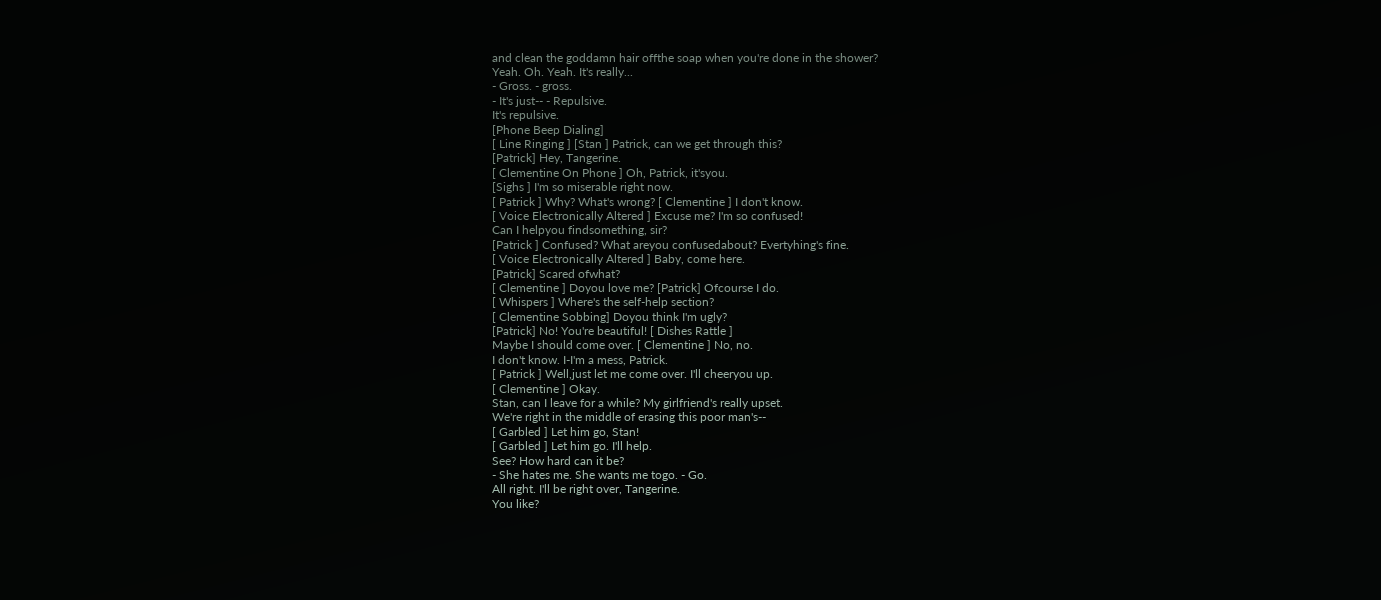and clean the goddamn hair offthe soap when you're done in the shower?
Yeah. Oh. Yeah. It's really...
- Gross. - gross.
- It's just-- - Repulsive.
It's repulsive.
[Phone Beep Dialing]
[ Line Ringing ] [Stan ] Patrick, can we get through this?
[Patrick] Hey, Tangerine.
[ Clementine On Phone ] Oh, Patrick, it'syou.
[Sighs ] I'm so miserable right now.
[ Patrick ] Why? What's wrong? [ Clementine ] I don't know.
[ Voice Electronically Altered ] Excuse me? I'm so confused!
Can I helpyou findsomething, sir?
[Patrick ] Confused? What areyou confusedabout? Evertyhing's fine.
[ Voice Electronically Altered ] Baby, come here.
[Patrick] Scared ofwhat?
[ Clementine ] Doyou love me? [Patrick] Ofcourse I do.
[ Whispers ] Where's the self-help section?
[ Clementine Sobbing] Doyou think I'm ugly?
[Patrick] No! You're beautiful! [ Dishes Rattle ]
Maybe I should come over. [ Clementine ] No, no.
I don't know. I-I'm a mess, Patrick.
[ Patrick ] Well,just let me come over. I'll cheeryou up.
[ Clementine ] Okay.
Stan, can I leave for a while? My girlfriend's really upset.
We're right in the middle of erasing this poor man's--
[ Garbled ] Let him go, Stan!
[ Garbled ] Let him go. I'll help.
See? How hard can it be?
- She hates me. She wants me togo. - Go.
All right. I'll be right over, Tangerine.
You like?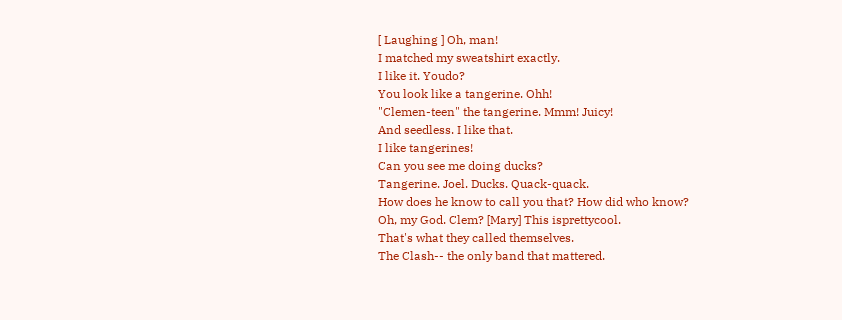[ Laughing ] Oh, man!
I matched my sweatshirt exactly.
I like it. Youdo?
You look like a tangerine. Ohh!
"Clemen-teen" the tangerine. Mmm! Juicy!
And seedless. I like that.
I like tangerines!
Can you see me doing ducks?
Tangerine. Joel. Ducks. Quack-quack.
How does he know to call you that? How did who know?
Oh, my God. Clem? [Mary] This isprettycool.
That's what they called themselves.
The Clash-- the only band that mattered.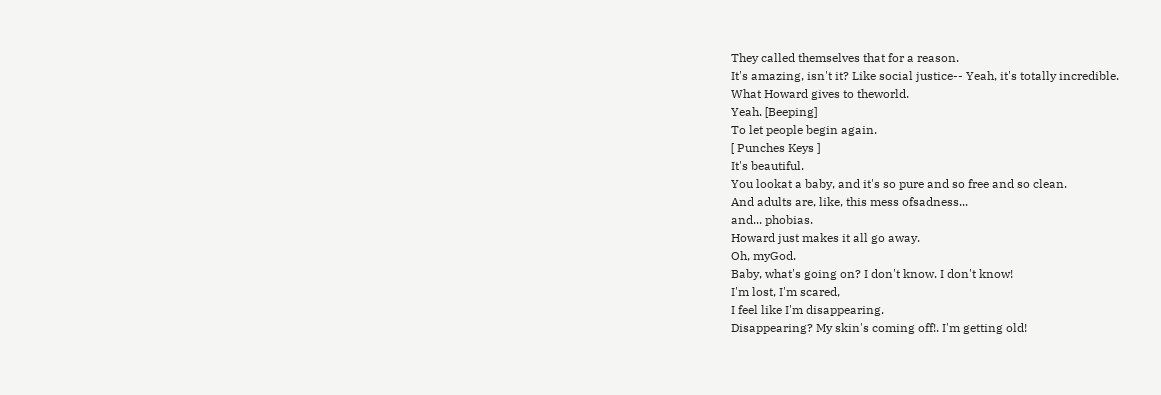They called themselves that for a reason.
It's amazing, isn't it? Like social justice-- Yeah, it's totally incredible.
What Howard gives to theworld.
Yeah. [Beeping]
To let people begin again.
[ Punches Keys ]
It's beautiful.
You lookat a baby, and it's so pure and so free and so clean.
And adults are, like, this mess ofsadness...
and... phobias.
Howard just makes it all go away.
Oh, myGod.
Baby, what's going on? I don't know. I don't know!
I'm lost, I'm scared,
I feel like I'm disappearing.
Disappearing? My skin's coming off!. I'm getting old!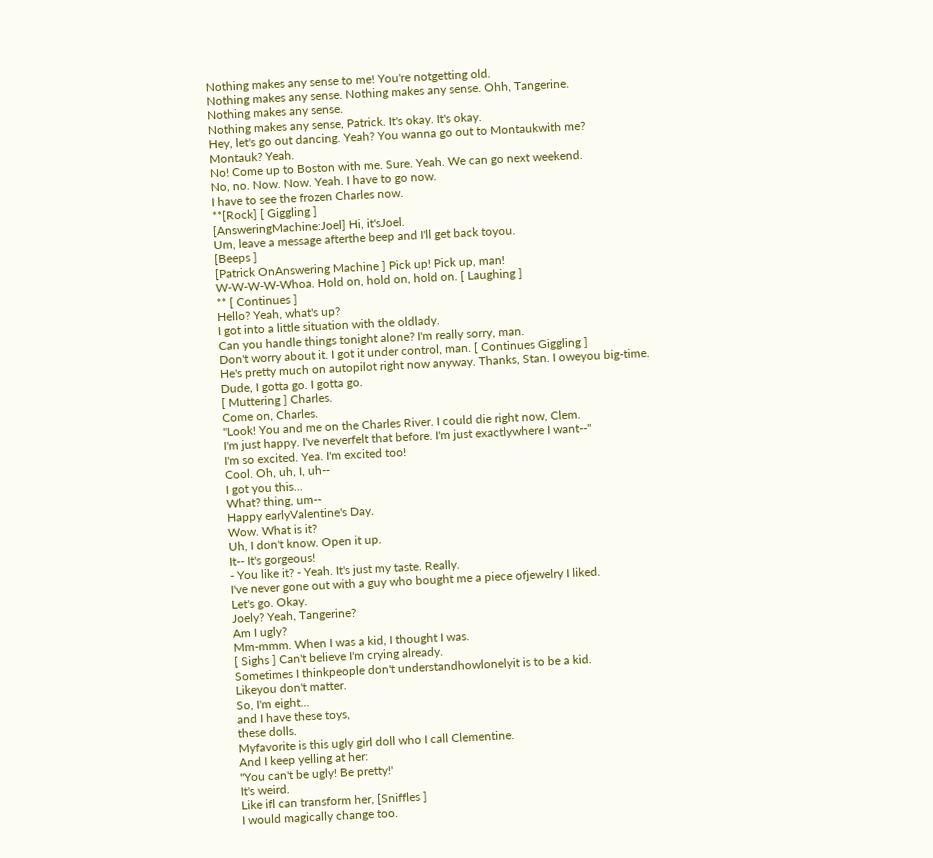Nothing makes any sense to me! You're notgetting old.
Nothing makes any sense. Nothing makes any sense. Ohh, Tangerine.
Nothing makes any sense.
Nothing makes any sense, Patrick. It's okay. It's okay.
Hey, let's go out dancing. Yeah? You wanna go out to Montaukwith me?
Montauk? Yeah.
No! Come up to Boston with me. Sure. Yeah. We can go next weekend.
No, no. Now. Now. Yeah. I have to go now.
I have to see the frozen Charles now.
**[Rock] [ Giggling ]
[AnsweringMachine:Joel] Hi, it'sJoel.
Um, leave a message afterthe beep and I'll get back toyou.
[Beeps ]
[Patrick OnAnswering Machine ] Pick up! Pick up, man!
W-W-W-W-Whoa. Hold on, hold on, hold on. [ Laughing ]
** [ Continues ]
Hello? Yeah, what's up?
I got into a little situation with the oldlady.
Can you handle things tonight alone? I'm really sorry, man.
Don't worry about it. I got it under control, man. [ Continues Giggling ]
He's pretty much on autopilot right now anyway. Thanks, Stan. I oweyou big-time.
Dude, I gotta go. I gotta go.
[ Muttering ] Charles.
Come on, Charles.
"Look! You and me on the Charles River. I could die right now, Clem.
I'm just happy. I've neverfelt that before. I'm just exactlywhere I want--"
I'm so excited. Yea. I'm excited too!
Cool. Oh, uh, I, uh--
I got you this...
What? thing, um--
Happy earlyValentine's Day.
Wow. What is it?
Uh, I don't know. Open it up.
It-- It's gorgeous!
- You like it? - Yeah. It's just my taste. Really.
I've never gone out with a guy who bought me a piece ofjewelry I liked.
Let's go. Okay.
Joely? Yeah, Tangerine?
Am I ugly?
Mm-mmm. When I was a kid, I thought I was.
[ Sighs ] Can't believe I'm crying already.
Sometimes I thinkpeople don't understandhowlonelyit is to be a kid.
Likeyou don't matter.
So, I'm eight...
and I have these toys,
these dolls.
Myfavorite is this ugly girl doll who I call Clementine.
And I keep yelling at her:
"You can't be ugly! Be pretty!'
It's weird.
Like ifl can transform her, [Sniffles ]
I would magically change too.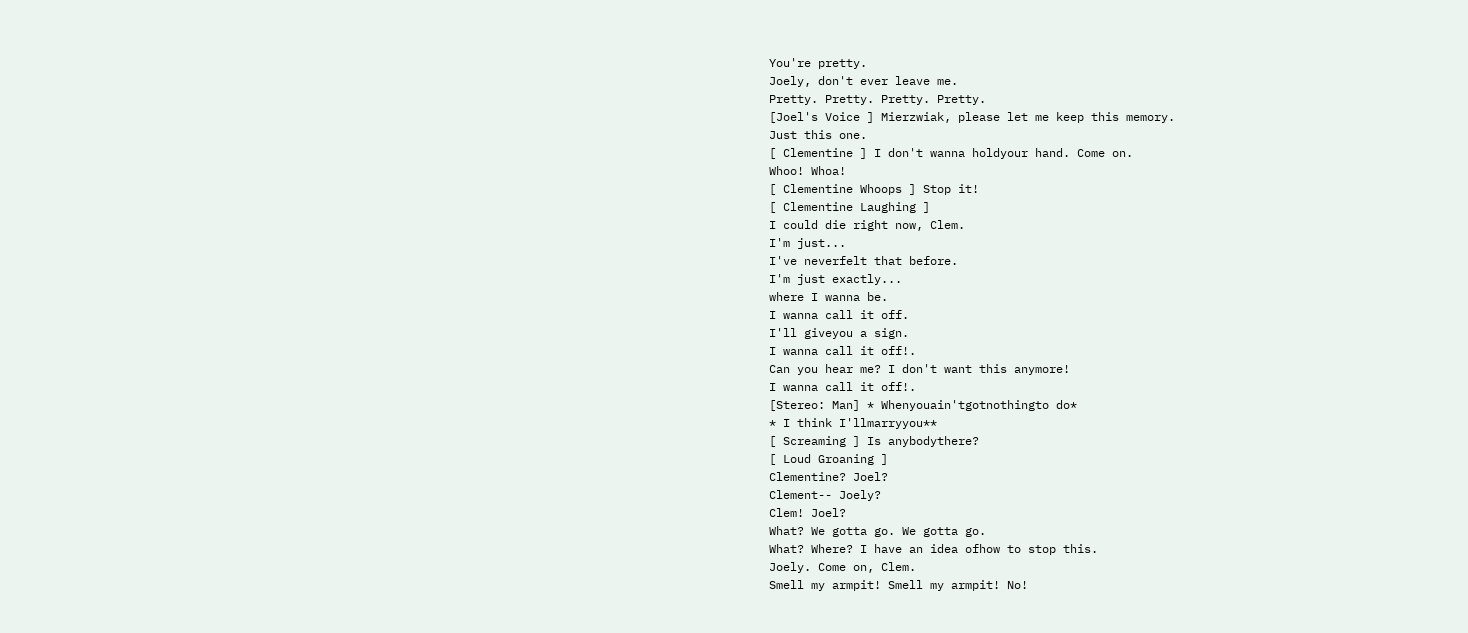You're pretty.
Joely, don't ever leave me.
Pretty. Pretty. Pretty. Pretty.
[Joel's Voice ] Mierzwiak, please let me keep this memory.
Just this one.
[ Clementine ] I don't wanna holdyour hand. Come on.
Whoo! Whoa!
[ Clementine Whoops ] Stop it!
[ Clementine Laughing ]
I could die right now, Clem.
I'm just...
I've neverfelt that before.
I'm just exactly...
where I wanna be.
I wanna call it off.
I'll giveyou a sign.
I wanna call it off!.
Can you hear me? I don't want this anymore!
I wanna call it off!.
[Stereo: Man] * Whenyouain'tgotnothingto do*
* I think I'llmarryyou**
[ Screaming ] Is anybodythere?
[ Loud Groaning ]
Clementine? Joel?
Clement-- Joely?
Clem! Joel?
What? We gotta go. We gotta go.
What? Where? I have an idea ofhow to stop this.
Joely. Come on, Clem.
Smell my armpit! Smell my armpit! No!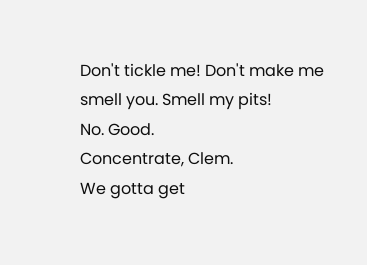Don't tickle me! Don't make me smell you. Smell my pits!
No. Good.
Concentrate, Clem.
We gotta get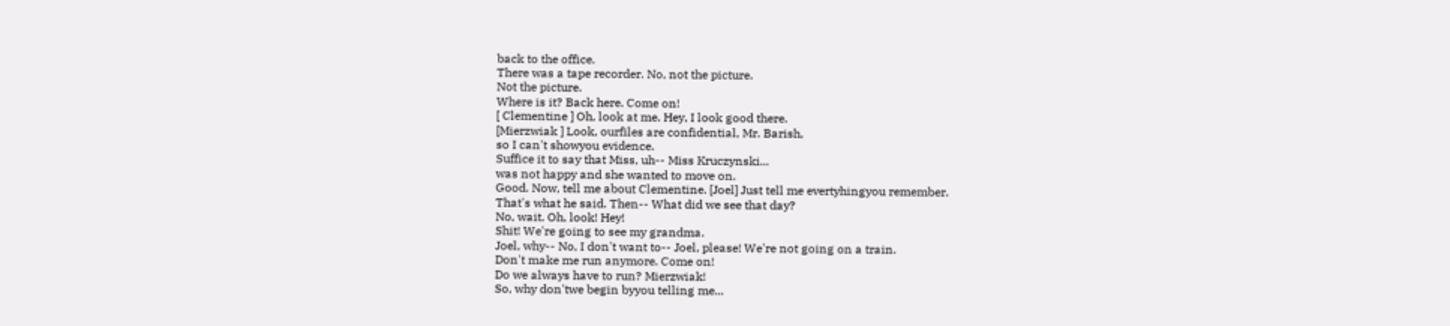back to the office.
There was a tape recorder. No, not the picture.
Not the picture.
Where is it? Back here. Come on!
[ Clementine ] Oh, look at me. Hey, I look good there.
[Mierzwiak ] Look, ourfiles are confidential, Mr. Barish,
so I can't showyou evidence.
Suffice it to say that Miss, uh-- Miss Kruczynski...
was not happy and she wanted to move on.
Good. Now, tell me about Clementine. [Joel] Just tell me evertyhingyou remember.
That's what he said. Then-- What did we see that day?
No, wait. Oh, look! Hey!
Shit! We're going to see my grandma.
Joel, why-- No, I don't want to-- Joel, please! We're not going on a train.
Don't make me run anymore. Come on!
Do we always have to run? Mierzwiak!
So, why don'twe begin byyou telling me...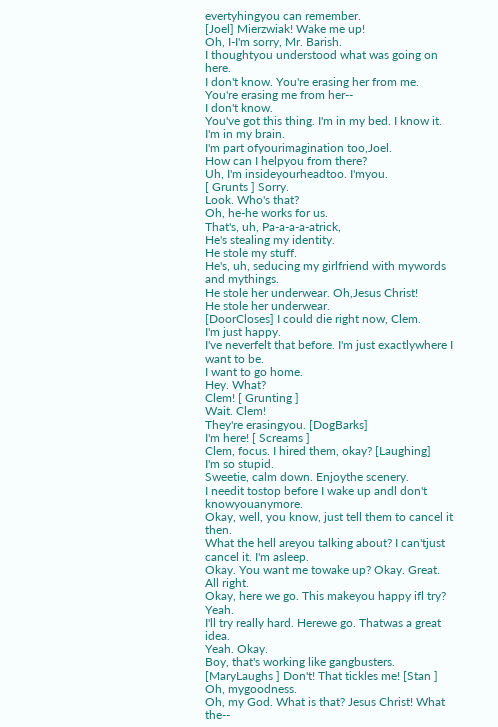evertyhingyou can remember.
[Joel] Mierzwiak! Wake me up!
Oh, I-I'm sorry, Mr. Barish.
I thoughtyou understood what was going on here.
I don't know. You're erasing her from me.
You're erasing me from her--
I don't know.
You've got this thing. I'm in my bed. I know it.
I'm in my brain.
I'm part ofyourimagination too,Joel.
How can I helpyou from there?
Uh, I'm insideyourheadtoo. I'myou.
[ Grunts ] Sorry.
Look. Who's that?
Oh, he-he works for us.
That's, uh, Pa-a-a-a-atrick,
He's stealing my identity.
He stole my stuff.
He's, uh, seducing my girlfriend with mywords and mythings.
He stole her underwear. Oh,Jesus Christ!
He stole her underwear.
[DoorCloses] I could die right now, Clem.
I'm just happy.
I've neverfelt that before. I'm just exactlywhere I want to be.
I want to go home.
Hey. What?
Clem! [ Grunting ]
Wait. Clem!
They're erasingyou. [DogBarks]
I'm here! [ Screams ]
Clem, focus. I hired them, okay? [Laughing]
I'm so stupid.
Sweetie, calm down. Enjoythe scenery.
I needit tostop before I wake up andl don't knowyouanymore.
Okay, well, you know, just tell them to cancel it then.
What the hell areyou talking about? I can'tjust cancel it. I'm asleep.
Okay. You want me towake up? Okay. Great. All right.
Okay, here we go. This makeyou happy ifl try? Yeah.
I'll try really hard. Herewe go. Thatwas a great idea.
Yeah. Okay.
Boy, that's working like gangbusters.
[MaryLaughs ] Don't! That tickles me! [Stan ] Oh, mygoodness.
Oh, my God. What is that? Jesus Christ! What the--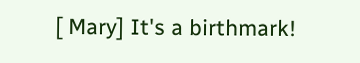[ Mary] It's a birthmark!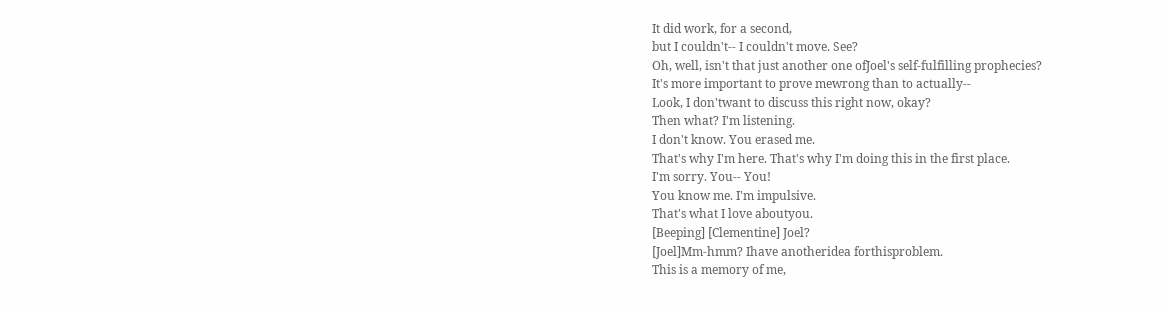It did work, for a second,
but I couldn't-- I couldn't move. See?
Oh, well, isn't that just another one ofJoel's self-fulfilling prophecies?
It's more important to prove mewrong than to actually--
Look, I don'twant to discuss this right now, okay?
Then what? I'm listening.
I don't know. You erased me.
That's why I'm here. That's why I'm doing this in the first place.
I'm sorry. You-- You!
You know me. I'm impulsive.
That's what I love aboutyou.
[Beeping] [Clementine] Joel?
[Joel]Mm-hmm? Ihave anotheridea forthisproblem.
This is a memory of me,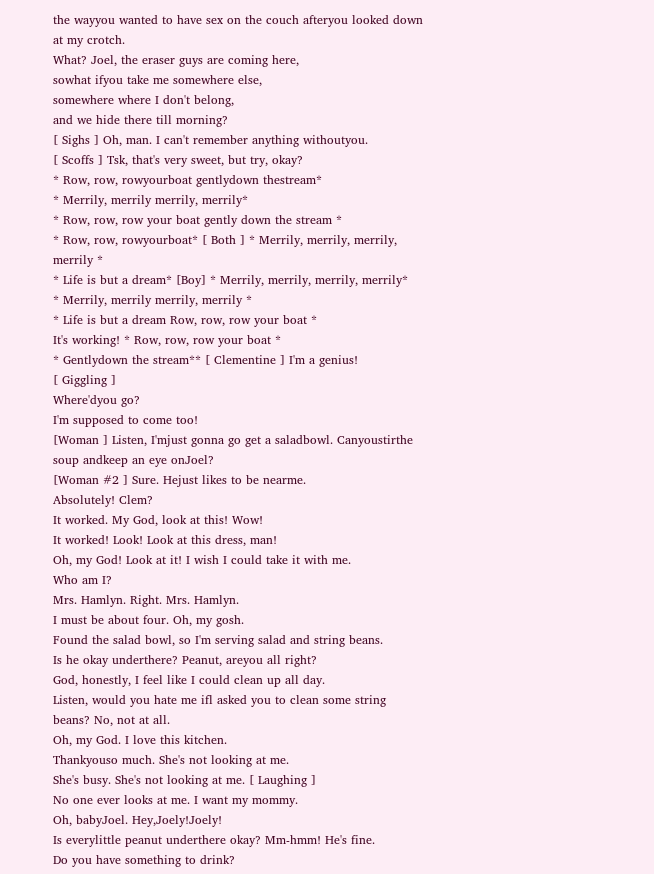the wayyou wanted to have sex on the couch afteryou looked down at my crotch.
What? Joel, the eraser guys are coming here,
sowhat ifyou take me somewhere else,
somewhere where I don't belong,
and we hide there till morning?
[ Sighs ] Oh, man. I can't remember anything withoutyou.
[ Scoffs ] Tsk, that's very sweet, but try, okay?
* Row, row, rowyourboat gentlydown thestream*
* Merrily, merrily merrily, merrily*
* Row, row, row your boat gently down the stream *
* Row, row, rowyourboat* [ Both ] * Merrily, merrily, merrily, merrily *
* Life is but a dream* [Boy] * Merrily, merrily, merrily, merrily*
* Merrily, merrily merrily, merrily *
* Life is but a dream Row, row, row your boat *
It's working! * Row, row, row your boat *
* Gentlydown the stream** [ Clementine ] I'm a genius!
[ Giggling ]
Where'dyou go?
I'm supposed to come too!
[Woman ] Listen, I'mjust gonna go get a saladbowl. Canyoustirthe soup andkeep an eye onJoel?
[Woman #2 ] Sure. Hejust likes to be nearme.
Absolutely! Clem?
It worked. My God, look at this! Wow!
It worked! Look! Look at this dress, man!
Oh, my God! Look at it! I wish I could take it with me.
Who am I?
Mrs. Hamlyn. Right. Mrs. Hamlyn.
I must be about four. Oh, my gosh.
Found the salad bowl, so I'm serving salad and string beans.
Is he okay underthere? Peanut, areyou all right?
God, honestly, I feel like I could clean up all day.
Listen, would you hate me ifl asked you to clean some string beans? No, not at all.
Oh, my God. I love this kitchen.
Thankyouso much. She's not looking at me.
She's busy. She's not looking at me. [ Laughing ]
No one ever looks at me. I want my mommy.
Oh, babyJoel. Hey,Joely!Joely!
Is everylittle peanut underthere okay? Mm-hmm! He's fine.
Do you have something to drink?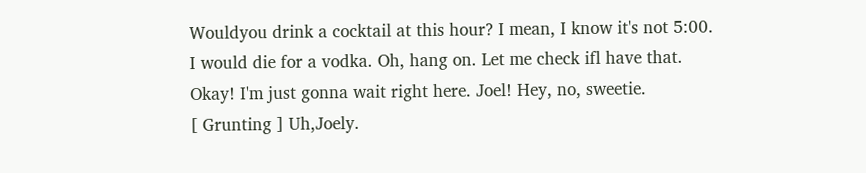Wouldyou drink a cocktail at this hour? I mean, I know it's not 5:00.
I would die for a vodka. Oh, hang on. Let me check ifl have that.
Okay! I'm just gonna wait right here. Joel! Hey, no, sweetie.
[ Grunting ] Uh,Joely.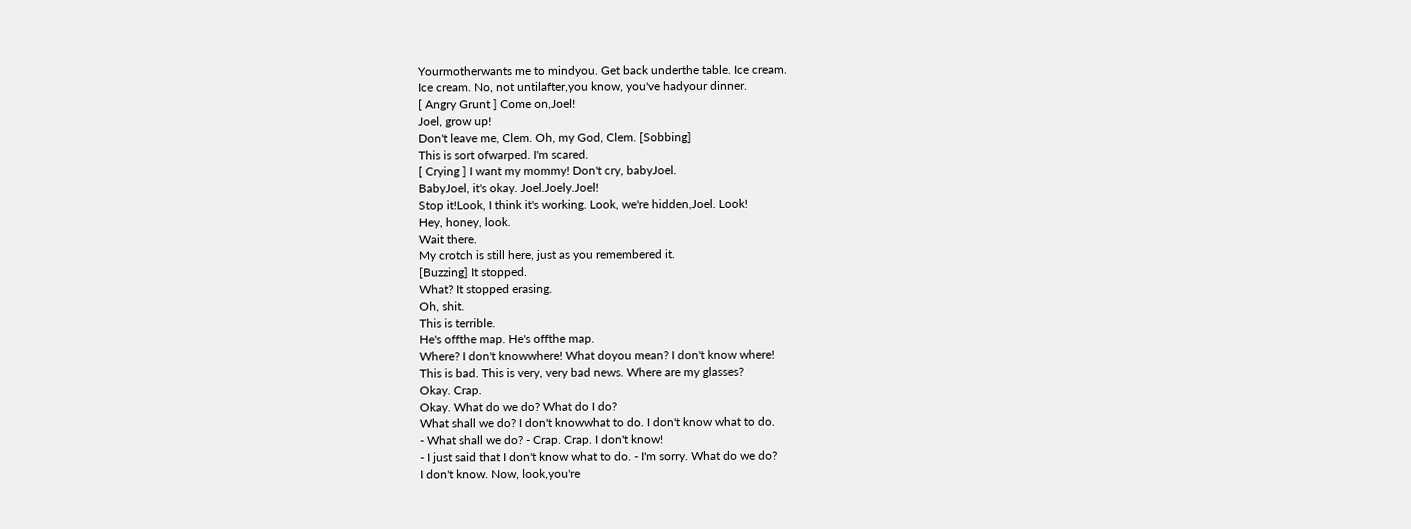Yourmotherwants me to mindyou. Get back underthe table. Ice cream.
Ice cream. No, not untilafter,you know, you've hadyour dinner.
[ Angry Grunt ] Come on,Joel!
Joel, grow up!
Don't leave me, Clem. Oh, my God, Clem. [Sobbing]
This is sort ofwarped. I'm scared.
[ Crying ] I want my mommy! Don't cry, babyJoel.
BabyJoel, it's okay. Joel.Joely.Joel!
Stop it!Look, I think it's working. Look, we're hidden,Joel. Look!
Hey, honey, look.
Wait there.
My crotch is still here, just as you remembered it.
[Buzzing] It stopped.
What? It stopped erasing.
Oh, shit.
This is terrible.
He's offthe map. He's offthe map.
Where? I don't knowwhere! What doyou mean? I don't know where!
This is bad. This is very, very bad news. Where are my glasses?
Okay. Crap.
Okay. What do we do? What do I do?
What shall we do? I don't knowwhat to do. I don't know what to do.
- What shall we do? - Crap. Crap. I don't know!
- I just said that I don't know what to do. - I'm sorry. What do we do?
I don't know. Now, look,you're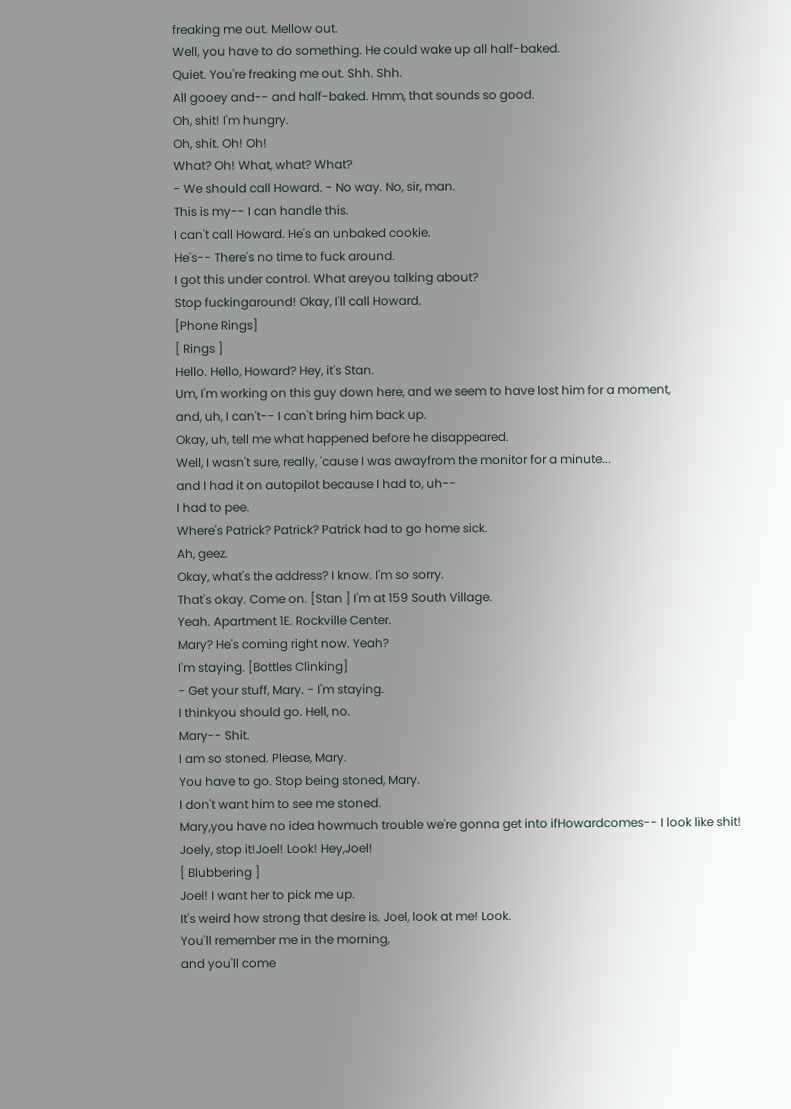freaking me out. Mellow out.
Well, you have to do something. He could wake up all half-baked.
Quiet. You're freaking me out. Shh. Shh.
All gooey and-- and half-baked. Hmm, that sounds so good.
Oh, shit! I'm hungry.
Oh, shit. Oh! Oh!
What? Oh! What, what? What?
- We should call Howard. - No way. No, sir, man.
This is my-- I can handle this.
I can't call Howard. He's an unbaked cookie.
He's-- There's no time to fuck around.
I got this under control. What areyou talking about?
Stop fuckingaround! Okay, I'll call Howard.
[Phone Rings]
[ Rings ]
Hello. Hello, Howard? Hey, it's Stan.
Um, I'm working on this guy down here, and we seem to have lost him for a moment,
and, uh, I can't-- I can't bring him back up.
Okay, uh, tell me what happened before he disappeared.
Well, I wasn't sure, really, 'cause I was awayfrom the monitor for a minute...
and I had it on autopilot because I had to, uh--
I had to pee.
Where's Patrick? Patrick? Patrick had to go home sick.
Ah, geez.
Okay, what's the address? I know. I'm so sorry.
That's okay. Come on. [Stan ] I'm at 159 South Village.
Yeah. Apartment 1E. Rockville Center.
Mary? He's coming right now. Yeah?
I'm staying. [Bottles Clinking]
- Get your stuff, Mary. - I'm staying.
I thinkyou should go. Hell, no.
Mary-- Shit.
I am so stoned. Please, Mary.
You have to go. Stop being stoned, Mary.
I don't want him to see me stoned.
Mary,you have no idea howmuch trouble we're gonna get into ifHowardcomes-- I look like shit!
Joely, stop it!Joel! Look! Hey,Joel!
[ Blubbering ]
Joel! I want her to pick me up.
It's weird how strong that desire is. Joel, look at me! Look.
You'll remember me in the morning,
and you'll come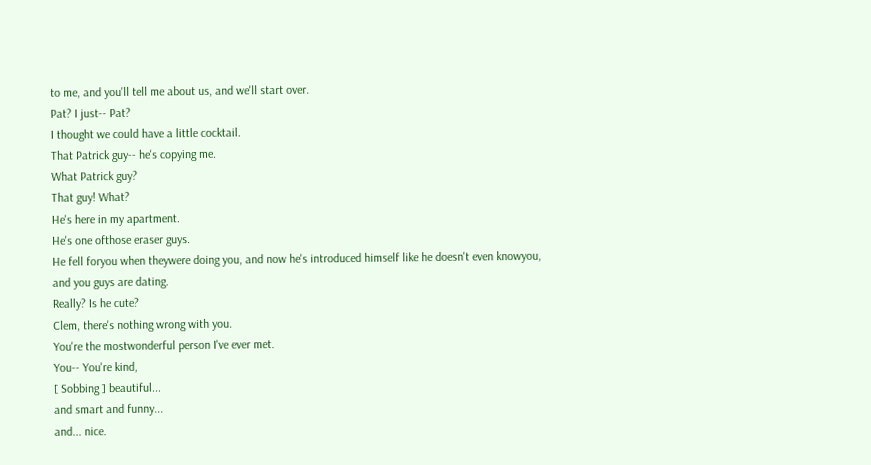to me, and you'll tell me about us, and we'll start over.
Pat? I just-- Pat?
I thought we could have a little cocktail.
That Patrick guy-- he's copying me.
What Patrick guy?
That guy! What?
He's here in my apartment.
He's one ofthose eraser guys.
He fell foryou when theywere doing you, and now he's introduced himself like he doesn't even knowyou,
and you guys are dating.
Really? Is he cute?
Clem, there's nothing wrong with you.
You're the mostwonderful person I've ever met.
You-- You're kind,
[ Sobbing ] beautiful...
and smart and funny...
and... nice.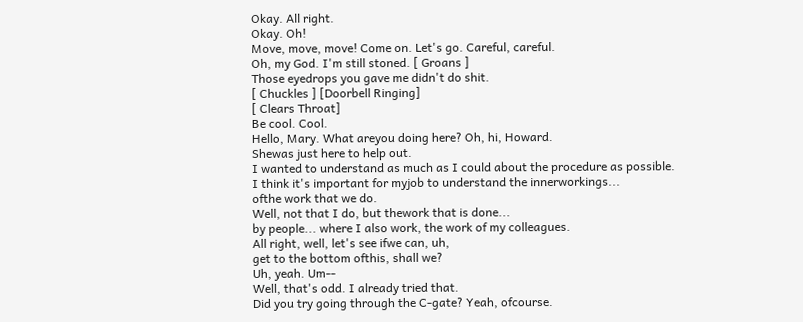Okay. All right.
Okay. Oh!
Move, move, move! Come on. Let's go. Careful, careful.
Oh, my God. I'm still stoned. [ Groans ]
Those eyedrops you gave me didn't do shit.
[ Chuckles ] [Doorbell Ringing]
[ Clears Throat]
Be cool. Cool.
Hello, Mary. What areyou doing here? Oh, hi, Howard.
Shewas just here to help out.
I wanted to understand as much as I could about the procedure as possible.
I think it's important for myjob to understand the innerworkings...
ofthe work that we do.
Well, not that I do, but thework that is done...
by people... where I also work, the work of my colleagues.
All right, well, let's see ifwe can, uh,
get to the bottom ofthis, shall we?
Uh, yeah. Um--
Well, that's odd. I already tried that.
Did you try going through the C-gate? Yeah, ofcourse.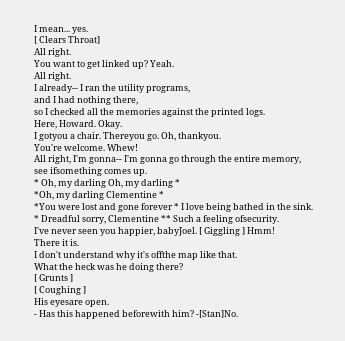I mean... yes.
[ Clears Throat]
All right.
You want to get linked up? Yeah.
All right.
I already-- I ran the utility programs,
and I had nothing there,
so I checked all the memories against the printed logs.
Here, Howard. Okay.
I gotyou a chair. Thereyou go. Oh, thankyou.
You're welcome. Whew!
All right, I'm gonna-- I'm gonna go through the entire memory,
see ifsomething comes up.
* Oh, my darling Oh, my darling *
*Oh, my darling Clementine *
*You were lost and gone forever * I love being bathed in the sink.
* Dreadful sorry, Clementine ** Such a feeling ofsecurity.
I've never seen you happier, babyJoel. [ Giggling ] Hmm!
There it is.
I don't understand why it's offthe map like that.
What the heck was he doing there?
[ Grunts ]
[ Coughing ]
His eyesare open.
- Has this happened beforewith him? -[Stan]No.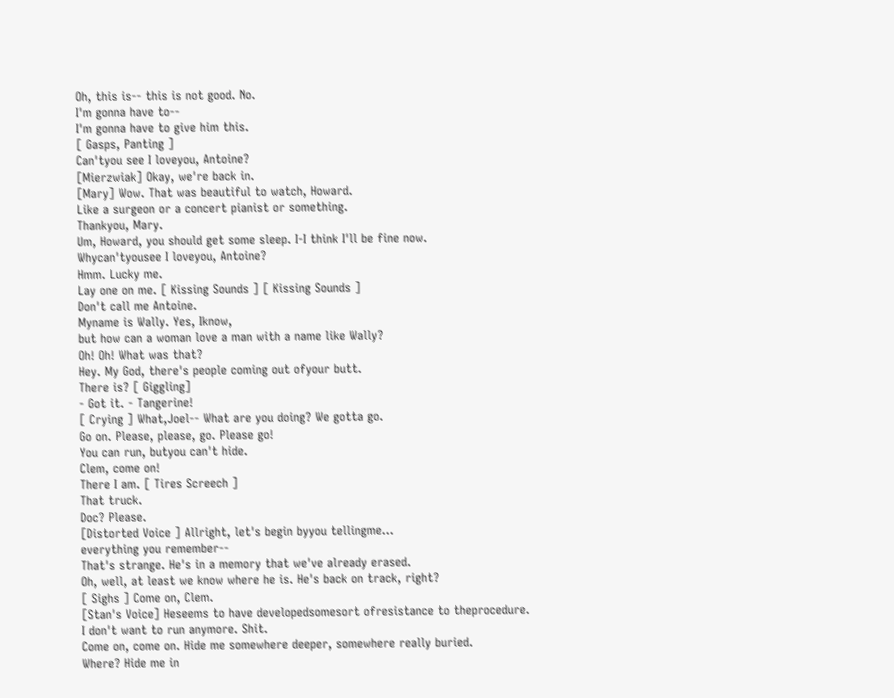Oh, this is-- this is not good. No.
I'm gonna have to--
I'm gonna have to give him this.
[ Gasps, Panting ]
Can'tyou see I loveyou, Antoine?
[Mierzwiak] Okay, we're back in.
[Mary] Wow. That was beautiful to watch, Howard.
Like a surgeon or a concert pianist or something.
Thankyou, Mary.
Um, Howard, you should get some sleep. I-I think I'll be fine now.
Whycan'tyousee I loveyou, Antoine?
Hmm. Lucky me.
Lay one on me. [ Kissing Sounds ] [ Kissing Sounds ]
Don't call me Antoine.
Myname is Wally. Yes, Iknow,
but how can a woman love a man with a name like Wally?
Oh! Oh! What was that?
Hey. My God, there's people coming out ofyour butt.
There is? [ Giggling]
- Got it. - Tangerine!
[ Crying ] What,Joel-- What are you doing? We gotta go.
Go on. Please, please, go. Please go!
You can run, butyou can't hide.
Clem, come on!
There I am. [ Tires Screech ]
That truck.
Doc? Please.
[Distorted Voice ] Allright, let's begin byyou tellingme...
everything you remember--
That's strange. He's in a memory that we've already erased.
Oh, well, at least we know where he is. He's back on track, right?
[ Sighs ] Come on, Clem.
[Stan's Voice] Heseems to have developedsomesort ofresistance to theprocedure.
I don't want to run anymore. Shit.
Come on, come on. Hide me somewhere deeper, somewhere really buried.
Where? Hide me in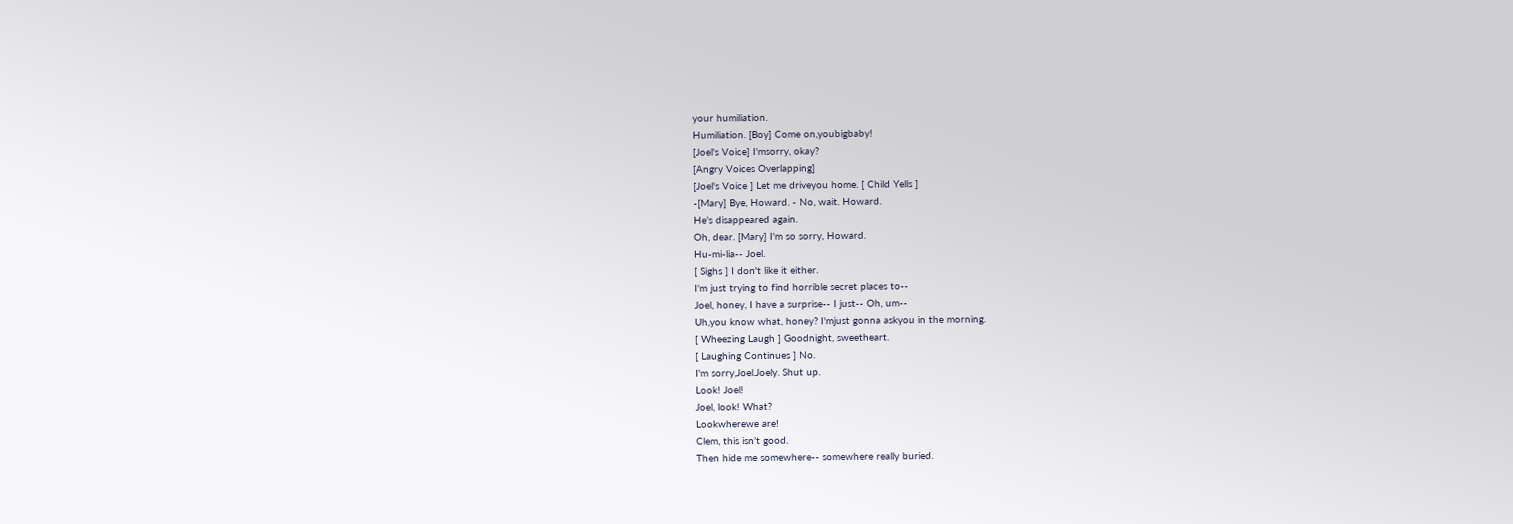your humiliation.
Humiliation. [Boy] Come on,youbigbaby!
[Joel's Voice] I'msorry, okay?
[Angry Voices Overlapping]
[Joel's Voice ] Let me driveyou home. [ Child Yells ]
-[Mary] Bye, Howard. - No, wait. Howard.
He's disappeared again.
Oh, dear. [Mary] I'm so sorry, Howard.
Hu-mi-lia-- Joel.
[ Sighs ] I don't like it either.
I'm just trying to find horrible secret places to--
Joel, honey, I have a surprise-- I just-- Oh, um--
Uh,you know what, honey? I'mjust gonna askyou in the morning.
[ Wheezing Laugh ] Goodnight, sweetheart.
[ Laughing Continues ] No.
I'm sorry,Joel.Joely. Shut up.
Look! Joel!
Joel, look! What?
Lookwherewe are!
Clem, this isn't good.
Then hide me somewhere-- somewhere really buried.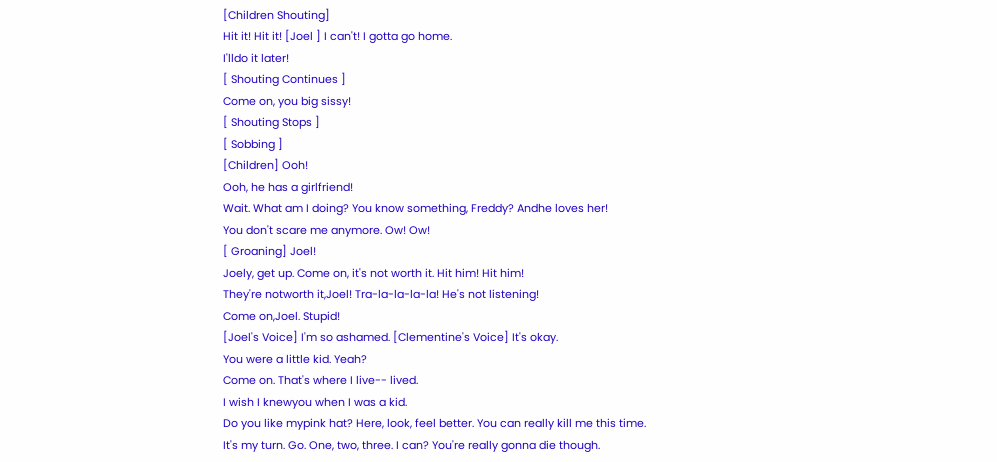[Children Shouting]
Hit it! Hit it! [Joel ] I can't! I gotta go home.
I'lldo it later!
[ Shouting Continues ]
Come on, you big sissy!
[ Shouting Stops ]
[ Sobbing ]
[Children] Ooh!
Ooh, he has a girlfriend!
Wait. What am I doing? You know something, Freddy? Andhe loves her!
You don't scare me anymore. Ow! Ow!
[ Groaning] Joel!
Joely, get up. Come on, it's not worth it. Hit him! Hit him!
They're notworth it,Joel! Tra-la-la-la-la! He's not listening!
Come on,Joel. Stupid!
[Joel's Voice] I'm so ashamed. [Clementine's Voice] It's okay.
You were a little kid. Yeah?
Come on. That's where I live-- lived.
I wish I knewyou when I was a kid.
Do you like mypink hat? Here, look, feel better. You can really kill me this time.
It's my turn. Go. One, two, three. I can? You're really gonna die though.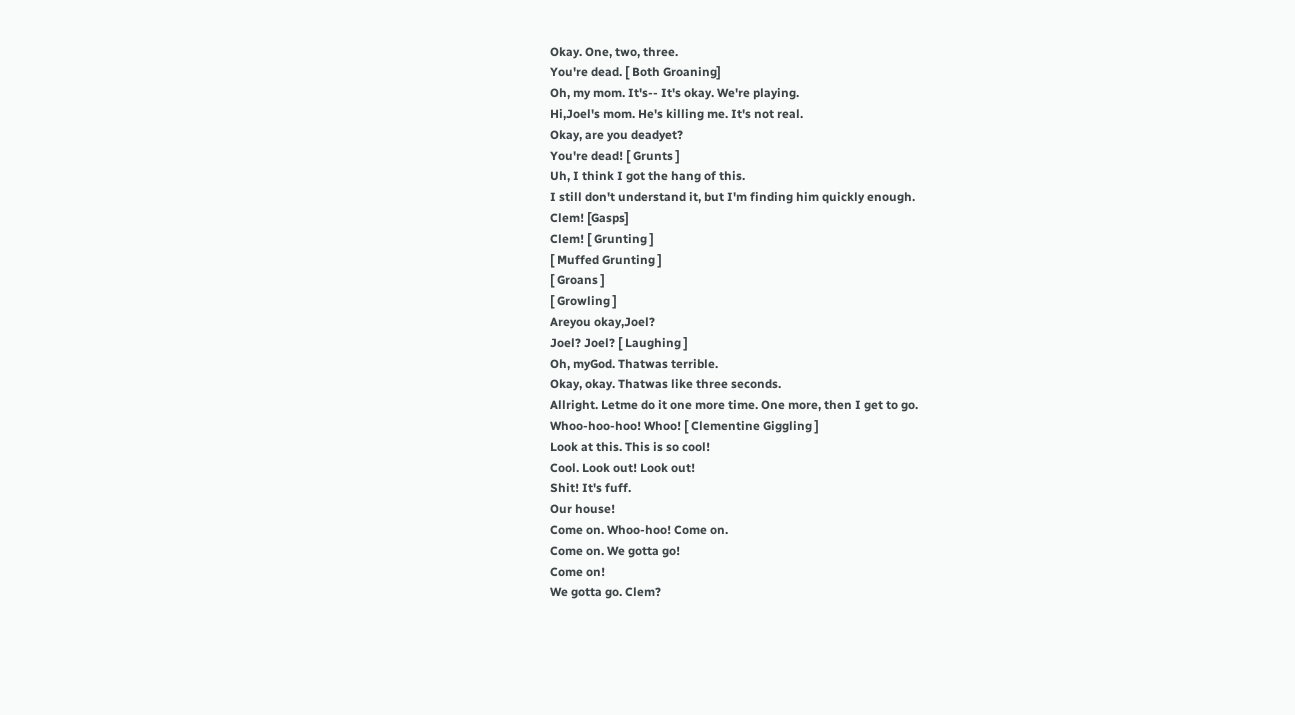Okay. One, two, three.
You're dead. [ Both Groaning]
Oh, my mom. It's-- It's okay. We're playing.
Hi,Joel's mom. He's killing me. It's not real.
Okay, are you deadyet?
You're dead! [ Grunts ]
Uh, I think I got the hang of this.
I still don't understand it, but I'm finding him quickly enough.
Clem! [Gasps]
Clem! [ Grunting ]
[ Muffed Grunting ]
[ Groans ]
[ Growling ]
Areyou okay,Joel?
Joel? Joel? [ Laughing ]
Oh, myGod. Thatwas terrible.
Okay, okay. Thatwas like three seconds.
Allright. Letme do it one more time. One more, then I get to go.
Whoo-hoo-hoo! Whoo! [ Clementine Giggling ]
Look at this. This is so cool!
Cool. Look out! Look out!
Shit! It's fuff.
Our house!
Come on. Whoo-hoo! Come on.
Come on. We gotta go!
Come on!
We gotta go. Clem?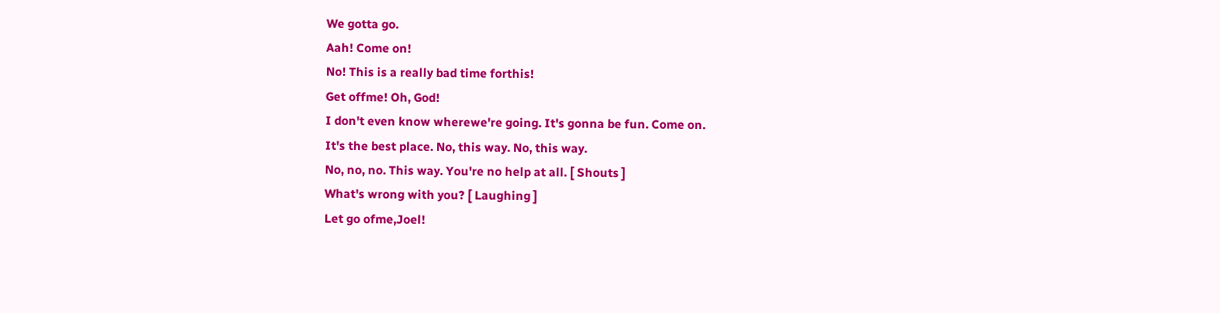We gotta go.
Aah! Come on!
No! This is a really bad time forthis!
Get offme! Oh, God!
I don't even know wherewe're going. It's gonna be fun. Come on.
It's the best place. No, this way. No, this way.
No, no, no. This way. You're no help at all. [ Shouts ]
What's wrong with you? [ Laughing ]
Let go ofme,Joel!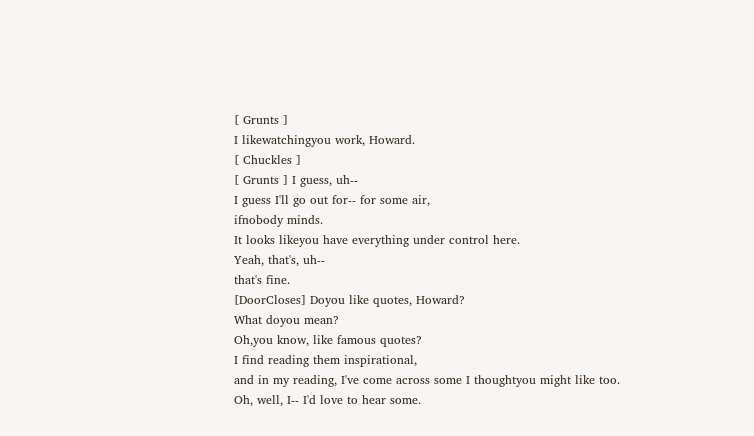[ Grunts ]
I likewatchingyou work, Howard.
[ Chuckles ]
[ Grunts ] I guess, uh--
I guess I'll go out for-- for some air,
ifnobody minds.
It looks likeyou have everything under control here.
Yeah, that's, uh--
that's fine.
[DoorCloses] Doyou like quotes, Howard?
What doyou mean?
Oh,you know, like famous quotes?
I find reading them inspirational,
and in my reading, I've come across some I thoughtyou might like too.
Oh, well, I-- I'd love to hear some.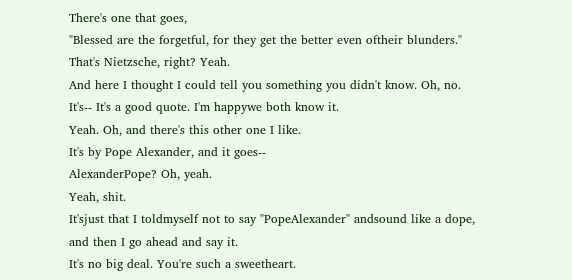There's one that goes,
"Blessed are the forgetful, for they get the better even oftheir blunders."
That's Nietzsche, right? Yeah.
And here I thought I could tell you something you didn't know. Oh, no.
It's-- It's a good quote. I'm happywe both know it.
Yeah. Oh, and there's this other one I like.
It's by Pope Alexander, and it goes--
AlexanderPope? Oh, yeah.
Yeah, shit.
It'sjust that I toldmyself not to say "PopeAlexander" andsound like a dope,
and then I go ahead and say it.
It's no big deal. You're such a sweetheart.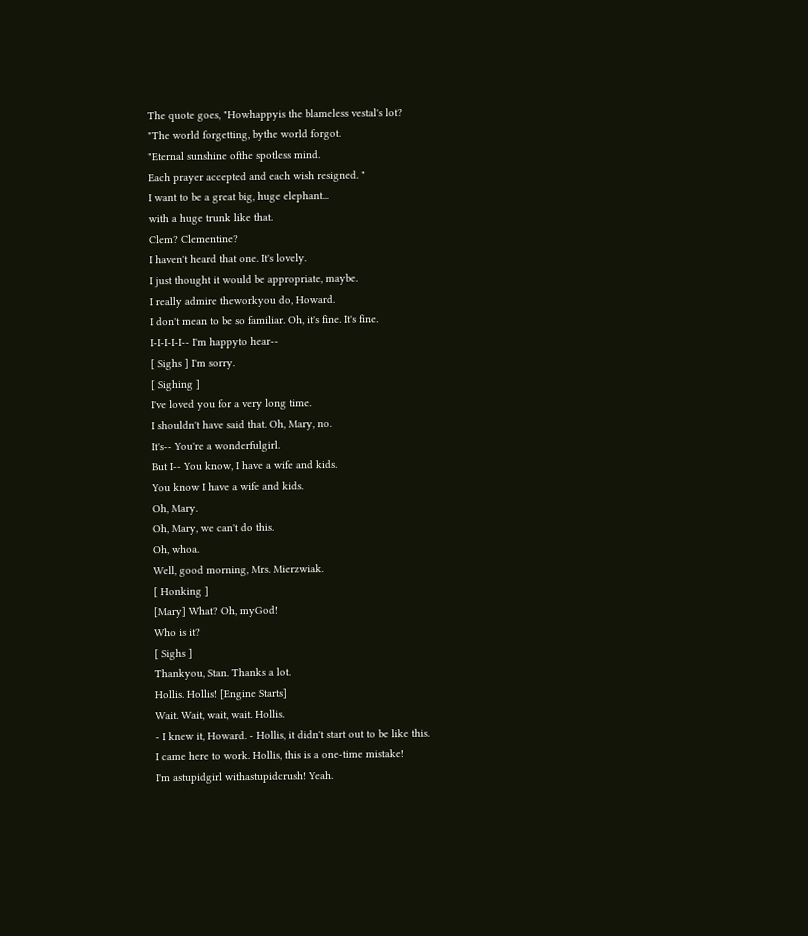The quote goes, "Howhappyis the blameless vestal's lot?
"The world forgetting, bythe world forgot.
"Eternal sunshine ofthe spotless mind.
Each prayer accepted and each wish resigned. "
I want to be a great big, huge elephant...
with a huge trunk like that.
Clem? Clementine?
I haven't heard that one. It's lovely.
I just thought it would be appropriate, maybe.
I really admire theworkyou do, Howard.
I don't mean to be so familiar. Oh, it's fine. It's fine.
I-I-I-I-I-- I'm happyto hear--
[ Sighs ] I'm sorry.
[ Sighing ]
I've loved you for a very long time.
I shouldn't have said that. Oh, Mary, no.
It's-- You're a wonderfulgirl.
But I-- You know, I have a wife and kids.
You know I have a wife and kids.
Oh, Mary.
Oh, Mary, we can't do this.
Oh, whoa.
Well, good morning, Mrs. Mierzwiak.
[ Honking ]
[Mary] What? Oh, myGod!
Who is it?
[ Sighs ]
Thankyou, Stan. Thanks a lot.
Hollis. Hollis! [Engine Starts]
Wait. Wait, wait, wait. Hollis.
- I knew it, Howard. - Hollis, it didn't start out to be like this.
I came here to work. Hollis, this is a one-time mistake!
I'm astupidgirl withastupidcrush! Yeah.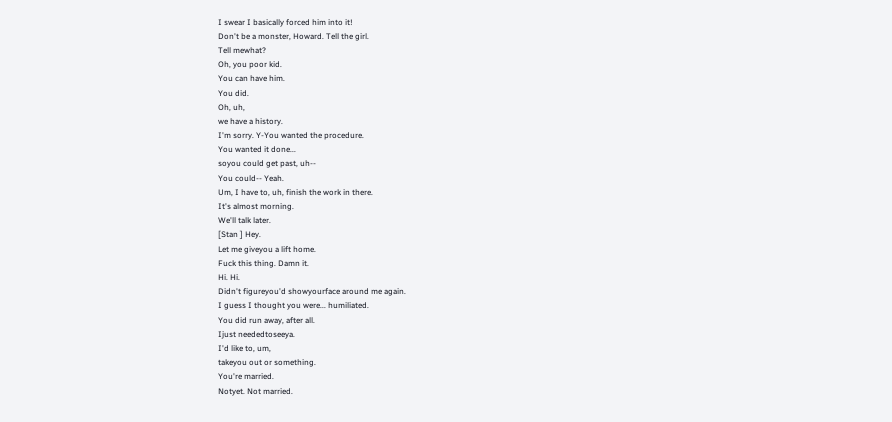I swear I basically forced him into it!
Don't be a monster, Howard. Tell the girl.
Tell mewhat?
Oh, you poor kid.
You can have him.
You did.
Oh, uh,
we have a history.
I'm sorry. Y-You wanted the procedure.
You wanted it done...
soyou could get past, uh--
You could-- Yeah.
Um, I have to, uh, finish the work in there.
It's almost morning.
We'll talk later.
[Stan ] Hey.
Let me giveyou a lift home.
Fuck this thing. Damn it.
Hi. Hi.
Didn't figureyou'd showyourface around me again.
I guess I thought you were... humiliated.
You did run away, after all.
Ijust neededtoseeya.
I'd like to, um,
takeyou out or something.
You're married.
Notyet. Not married.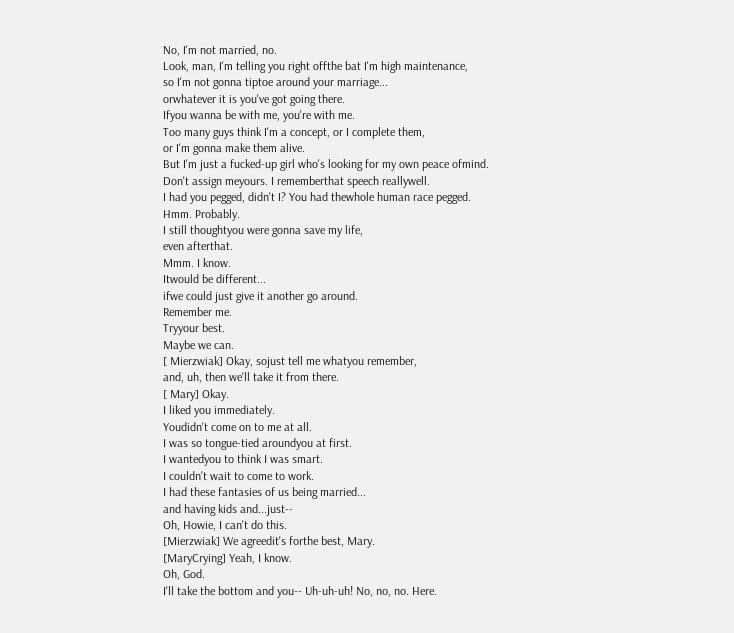No, I'm not married, no.
Look, man, I'm telling you right offthe bat I'm high maintenance,
so I'm not gonna tiptoe around your marriage...
orwhatever it is you've got going there.
Ifyou wanna be with me, you're with me.
Too many guys think I'm a concept, or I complete them,
or I'm gonna make them alive.
But I'm just a fucked-up girl who's looking for my own peace ofmind.
Don't assign meyours. I rememberthat speech reallywell.
I had you pegged, didn't I? You had thewhole human race pegged.
Hmm. Probably.
I still thoughtyou were gonna save my life,
even afterthat.
Mmm. I know.
Itwould be different...
ifwe could just give it another go around.
Remember me.
Tryyour best.
Maybe we can.
[ Mierzwiak] Okay, sojust tell me whatyou remember,
and, uh, then we'll take it from there.
[ Mary] Okay.
I liked you immediately.
Youdidn't come on to me at all.
I was so tongue-tied aroundyou at first.
I wantedyou to think I was smart.
I couldn't wait to come to work.
I had these fantasies of us being married...
and having kids and...just--
Oh, Howie, I can't do this.
[Mierzwiak] We agreedit's forthe best, Mary.
[MaryCrying] Yeah, I know.
Oh, God.
I'll take the bottom and you-- Uh-uh-uh! No, no, no. Here.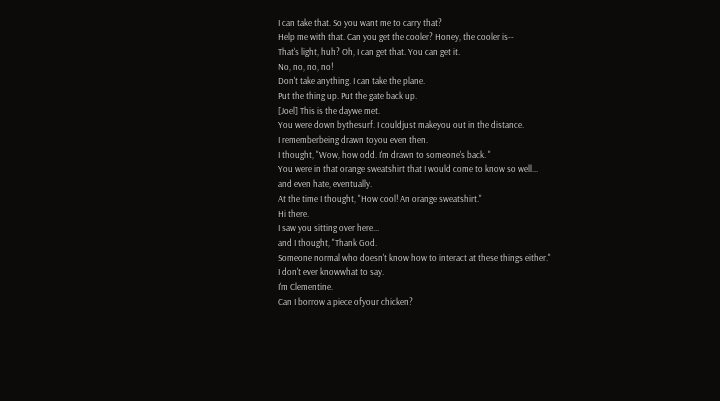I can take that. So you want me to carry that?
Help me with that. Can you get the cooler? Honey, the cooler is--
That's light, huh? Oh, I can get that. You can get it.
No, no, no, no!
Don't take anything. I can take the plane.
Put the thing up. Put the gate back up.
[Joel] This is the daywe met.
You were down bythesurf. I couldjust makeyou out in the distance.
I rememberbeing drawn toyou even then.
I thought, "Wow, how odd. I'm drawn to someone's back. "
You were in that orange sweatshirt that I would come to know so well...
and even hate, eventually.
At the time I thought, "How cool! An orange sweatshirt."
Hi there.
I saw you sitting over here...
and I thought, "Thank God.
Someone normal who doesn't know how to interact at these things either."
I don't ever knowwhat to say.
I'm Clementine.
Can I borrow a piece ofyour chicken?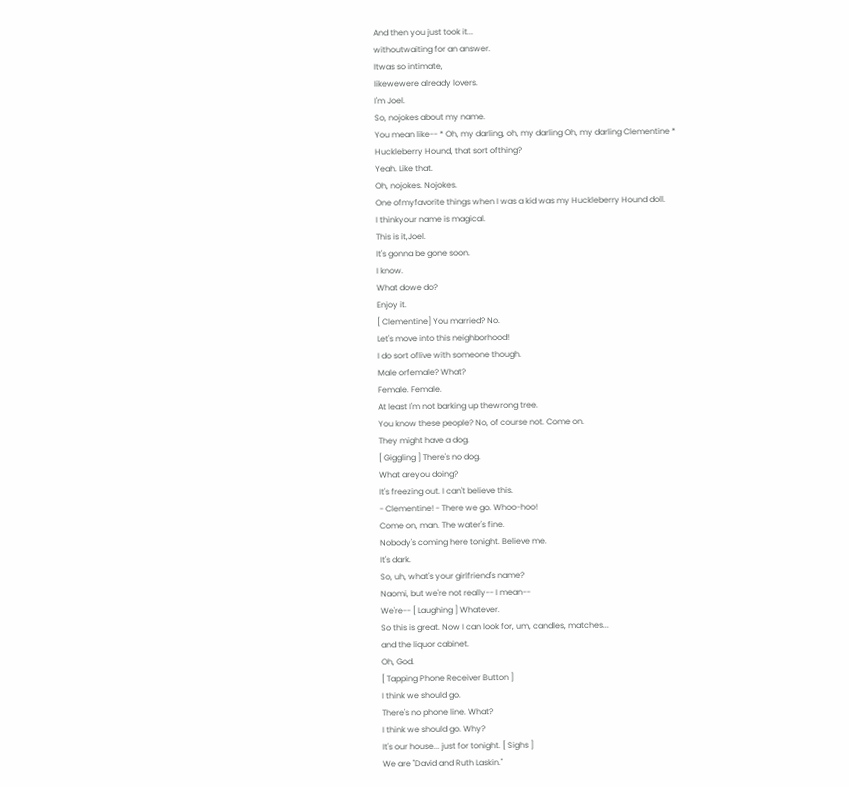And then you just took it...
withoutwaiting for an answer.
Itwas so intimate,
Iikewewere already lovers.
I'm Joel.
So, nojokes about my name.
You mean like-- * Oh, my darling, oh, my darling Oh, my darling Clementine *
Huckleberry Hound, that sort ofthing?
Yeah. Like that.
Oh, nojokes. Nojokes.
One ofmyfavorite things when I was a kid was my Huckleberry Hound doll.
I thinkyour name is magical.
This is it,Joel.
It's gonna be gone soon.
I know.
What dowe do?
Enjoy it.
[ Clementine] You married? No.
Let's move into this neighborhood!
I do sort oflive with someone though.
Male orfemale? What?
Female. Female.
At least I'm not barking up thewrong tree.
You know these people? No, of course not. Come on.
They might have a dog.
[ Giggling ] There's no dog.
What areyou doing?
It's freezing out. I can't believe this.
- Clementine! - There we go. Whoo-hoo!
Come on, man. The water's fine.
Nobody's coming here tonight. Believe me.
It's dark.
So, uh, what's your girlfriend's name?
Naomi, but we're not really-- I mean--
We're-- [ Laughing ] Whatever.
So this is great. Now I can look for, um, candles, matches...
and the liquor cabinet.
Oh, God.
[ Tapping Phone Receiver Button ]
I think we should go.
There's no phone line. What?
I think we should go. Why?
It's our house... just for tonight. [ Sighs ]
We are "David and Ruth Laskin."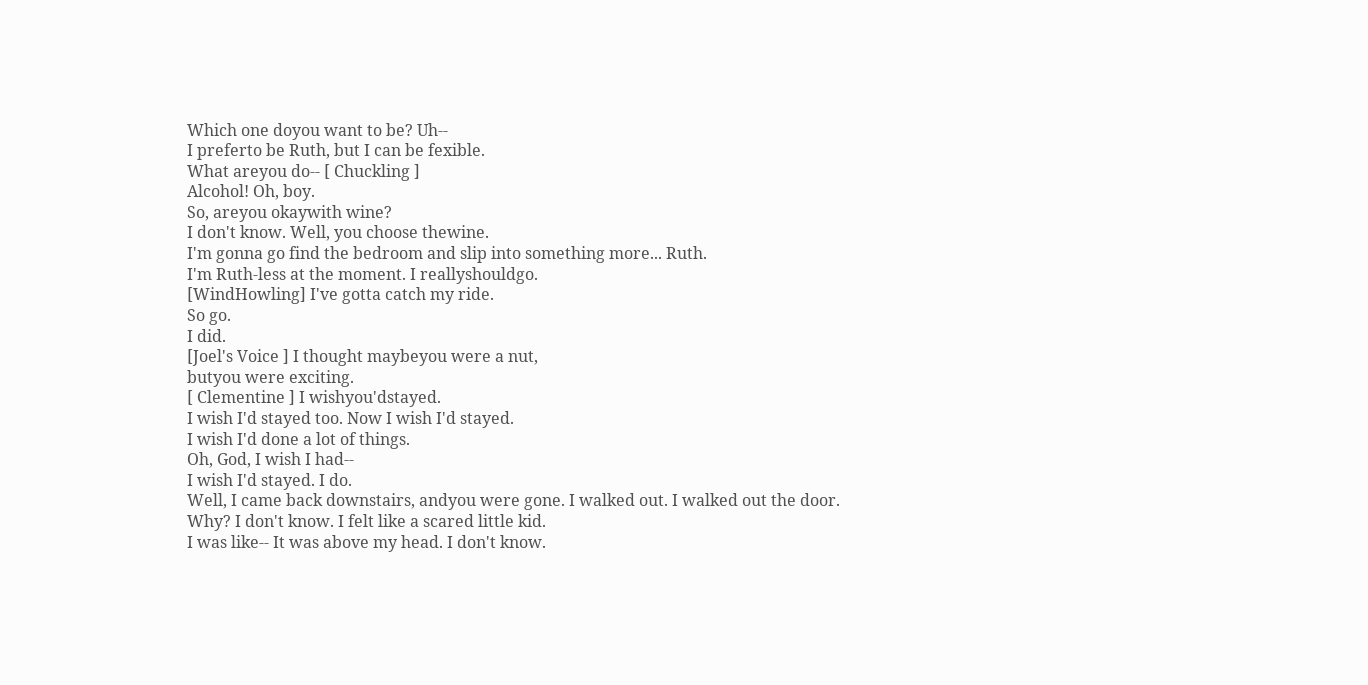Which one doyou want to be? Uh--
I preferto be Ruth, but I can be fexible.
What areyou do-- [ Chuckling ]
Alcohol! Oh, boy.
So, areyou okaywith wine?
I don't know. Well, you choose thewine.
I'm gonna go find the bedroom and slip into something more... Ruth.
I'm Ruth-less at the moment. I reallyshouldgo.
[WindHowling] I've gotta catch my ride.
So go.
I did.
[Joel's Voice ] I thought maybeyou were a nut,
butyou were exciting.
[ Clementine ] I wishyou'dstayed.
I wish I'd stayed too. Now I wish I'd stayed.
I wish I'd done a lot of things.
Oh, God, I wish I had--
I wish I'd stayed. I do.
Well, I came back downstairs, andyou were gone. I walked out. I walked out the door.
Why? I don't know. I felt like a scared little kid.
I was like-- It was above my head. I don't know.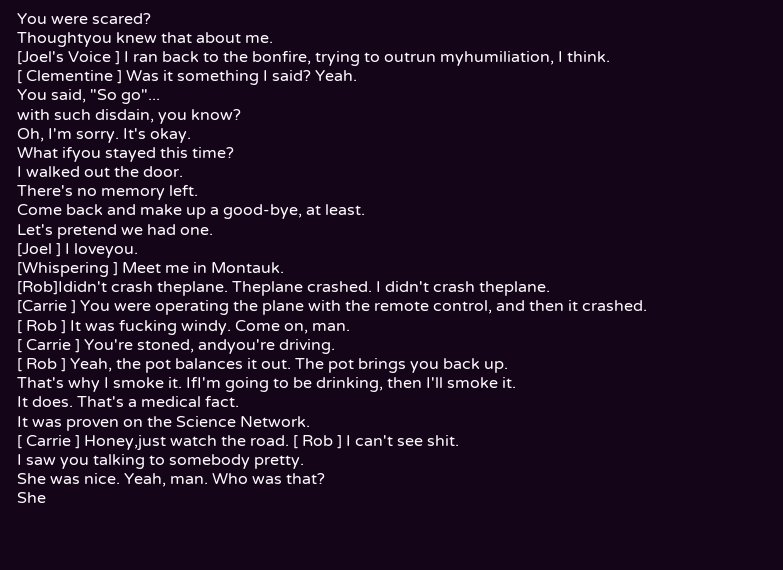You were scared?
Thoughtyou knew that about me.
[Joel's Voice ] I ran back to the bonfire, trying to outrun myhumiliation, I think.
[ Clementine ] Was it something I said? Yeah.
You said, "So go"...
with such disdain, you know?
Oh, I'm sorry. It's okay.
What ifyou stayed this time?
I walked out the door.
There's no memory left.
Come back and make up a good-bye, at least.
Let's pretend we had one.
[Joel ] I loveyou.
[Whispering ] Meet me in Montauk.
[Rob]Ididn't crash theplane. Theplane crashed. I didn't crash theplane.
[Carrie ] You were operating the plane with the remote control, and then it crashed.
[ Rob ] It was fucking windy. Come on, man.
[ Carrie ] You're stoned, andyou're driving.
[ Rob ] Yeah, the pot balances it out. The pot brings you back up.
That's why I smoke it. IfI'm going to be drinking, then I'll smoke it.
It does. That's a medical fact.
It was proven on the Science Network.
[ Carrie ] Honey,just watch the road. [ Rob ] I can't see shit.
I saw you talking to somebody pretty.
She was nice. Yeah, man. Who was that?
She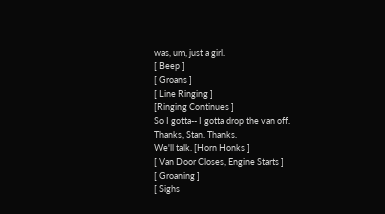was, um, just a girl.
[ Beep ]
[ Groans ]
[ Line Ringing ]
[Ringing Continues ]
So I gotta-- I gotta drop the van off.
Thanks, Stan. Thanks.
We'll talk. [Horn Honks ]
[ Van Door Closes, Engine Starts ]
[ Groaning ]
[ Sighs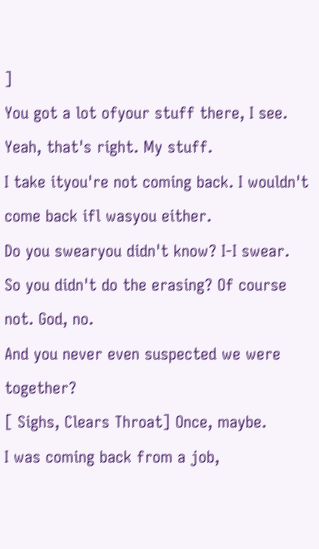]
You got a lot ofyour stuff there, I see. Yeah, that's right. My stuff.
I take ityou're not coming back. I wouldn't come back ifl wasyou either.
Do you swearyou didn't know? I-I swear.
So you didn't do the erasing? Of course not. God, no.
And you never even suspected we were together?
[ Sighs, Clears Throat] Once, maybe.
I was coming back from a job,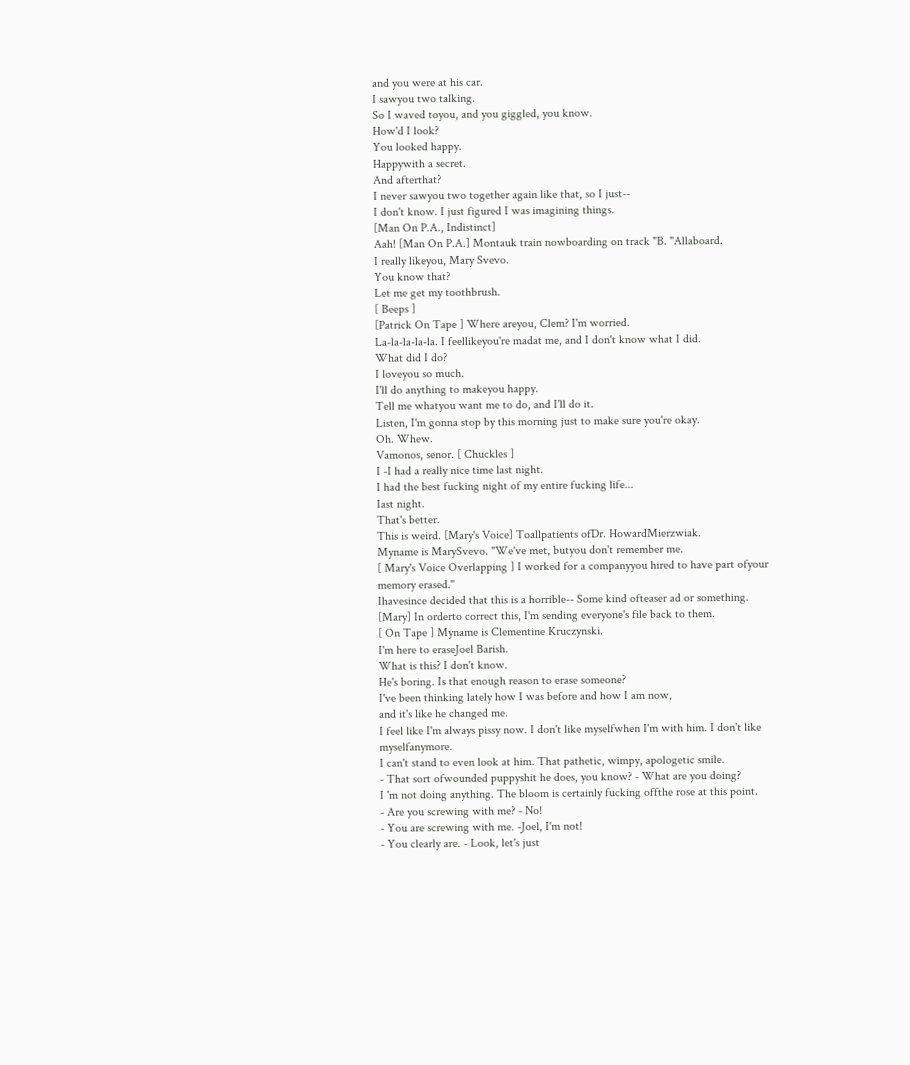and you were at his car.
I sawyou two talking.
So I waved toyou, and you giggled, you know.
How'd I look?
You looked happy.
Happywith a secret.
And afterthat?
I never sawyou two together again like that, so I just--
I don't know. I just figured I was imagining things.
[Man On P.A., Indistinct]
Aah! [Man On P.A.] Montauk train nowboarding on track "B. "Allaboard.
I really likeyou, Mary Svevo.
You know that?
Let me get my toothbrush.
[ Beeps ]
[Patrick On Tape ] Where areyou, Clem? I'm worried.
La-la-la-la-la. I feellikeyou're madat me, and I don't know what I did.
What did I do?
I loveyou so much.
I'll do anything to makeyou happy.
Tell me whatyou want me to do, and I'll do it.
Listen, I'm gonna stop by this morning just to make sure you're okay.
Oh. Whew.
Vamonos, senor. [ Chuckles ]
I -I had a really nice time last night.
I had the best fucking night of my entire fucking life...
Iast night.
That's better.
This is weird. [Mary's Voice] Toallpatients ofDr. HowardMierzwiak.
Myname is MarySvevo. "We've met, butyou don't remember me.
[ Mary's Voice Overlapping ] I worked for a companyyou hired to have part ofyour memory erased."
Ihavesince decided that this is a horrible-- Some kind ofteaser ad or something.
[Mary] In orderto correct this, I'm sending everyone's file back to them.
[ On Tape ] Myname is Clementine Kruczynski.
I'm here to eraseJoel Barish.
What is this? I don't know.
He's boring. Is that enough reason to erase someone?
I've been thinking lately how I was before and how I am now,
and it's like he changed me.
I feel like I'm always pissy now. I don't like myselfwhen I'm with him. I don't like myselfanymore.
I can't stand to even look at him. That pathetic, wimpy, apologetic smile.
- That sort ofwounded puppyshit he does, you know? - What are you doing?
I 'm not doing anything. The bloom is certainly fucking offthe rose at this point.
- Are you screwing with me? - No!
- You are screwing with me. -Joel, I'm not!
- You clearly are. - Look, let's just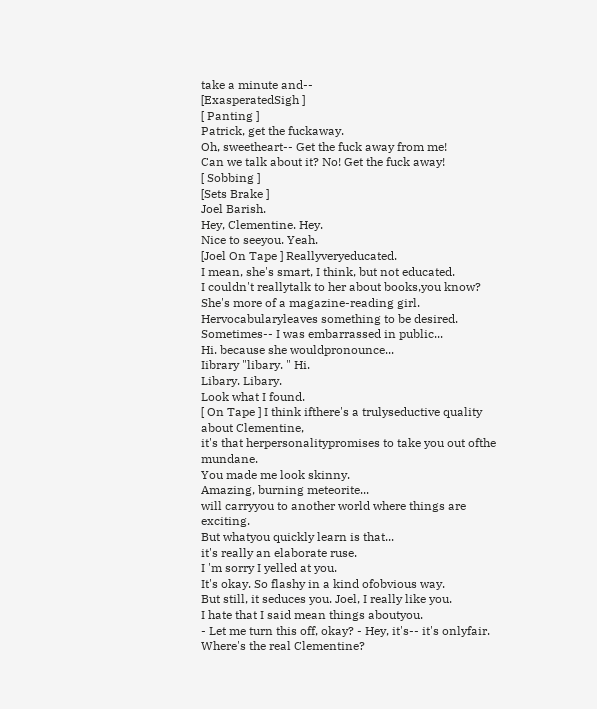take a minute and--
[ExasperatedSigh ]
[ Panting ]
Patrick, get the fuckaway.
Oh, sweetheart-- Get the fuck away from me!
Can we talk about it? No! Get the fuck away!
[ Sobbing ]
[Sets Brake ]
Joel Barish.
Hey, Clementine. Hey.
Nice to seeyou. Yeah.
[Joel On Tape ] Reallyveryeducated.
I mean, she's smart, I think, but not educated.
I couldn't reallytalk to her about books,you know?
She's more of a magazine-reading girl.
Hervocabularyleaves something to be desired.
Sometimes-- I was embarrassed in public...
Hi. because she wouldpronounce...
Iibrary "libary. " Hi.
Libary. Libary.
Look what I found.
[ On Tape ] I think ifthere's a trulyseductive quality about Clementine,
it's that herpersonalitypromises to take you out ofthe mundane.
You made me look skinny.
Amazing, burning meteorite...
will carryyou to another world where things are exciting.
But whatyou quickly learn is that...
it's really an elaborate ruse.
I 'm sorry I yelled at you.
It's okay. So flashy in a kind ofobvious way.
But still, it seduces you. Joel, I really like you.
I hate that I said mean things aboutyou.
- Let me turn this off, okay? - Hey, it's-- it's onlyfair.
Where's the real Clementine?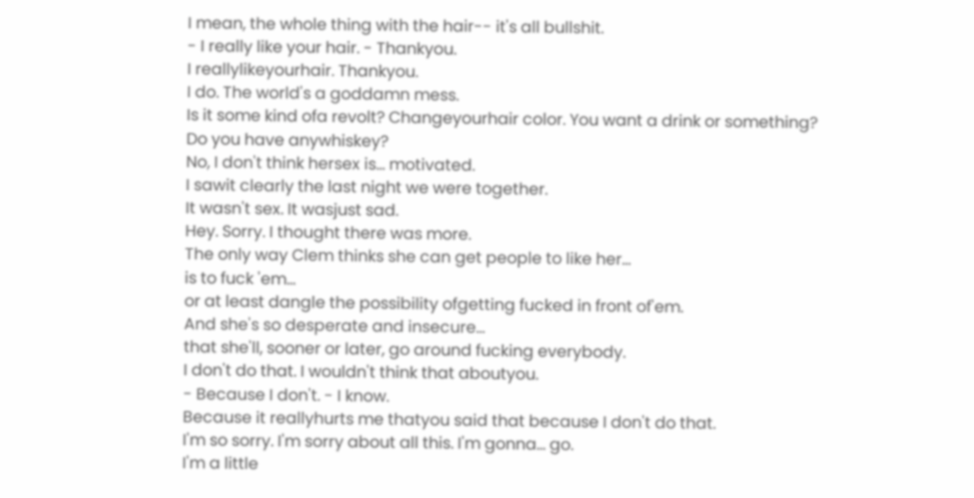I mean, the whole thing with the hair-- it's all bullshit.
- I really like your hair. - Thankyou.
I reallylikeyourhair. Thankyou.
I do. The world's a goddamn mess.
Is it some kind ofa revolt? Changeyourhair color. You want a drink or something?
Do you have anywhiskey?
No, I don't think hersex is... motivated.
I sawit clearly the last night we were together.
It wasn't sex. It wasjust sad.
Hey. Sorry. I thought there was more.
The only way Clem thinks she can get people to like her...
is to fuck 'em...
or at least dangle the possibility ofgetting fucked in front of'em.
And she's so desperate and insecure...
that she'll, sooner or later, go around fucking everybody.
I don't do that. I wouldn't think that aboutyou.
- Because I don't. - I know.
Because it reallyhurts me thatyou said that because I don't do that.
I'm so sorry. I'm sorry about all this. I'm gonna... go.
I'm a little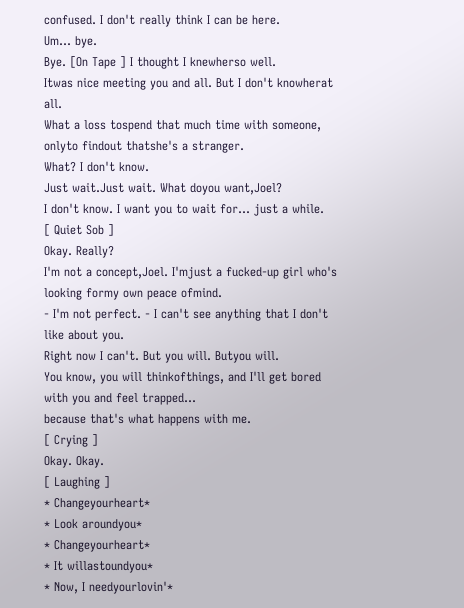confused. I don't really think I can be here.
Um... bye.
Bye. [On Tape ] I thought I knewherso well.
Itwas nice meeting you and all. But I don't knowherat all.
What a loss tospend that much time with someone,
onlyto findout thatshe's a stranger.
What? I don't know.
Just wait.Just wait. What doyou want,Joel?
I don't know. I want you to wait for... just a while.
[ Quiet Sob ]
Okay. Really?
I'm not a concept,Joel. I'mjust a fucked-up girl who's looking formy own peace ofmind.
- I'm not perfect. - I can't see anything that I don't like about you.
Right now I can't. But you will. Butyou will.
You know, you will thinkofthings, and I'll get bored with you and feel trapped...
because that's what happens with me.
[ Crying ]
Okay. Okay.
[ Laughing ]
* Changeyourheart*
* Look aroundyou*
* Changeyourheart*
* It willastoundyou*
* Now, I needyourlovin'*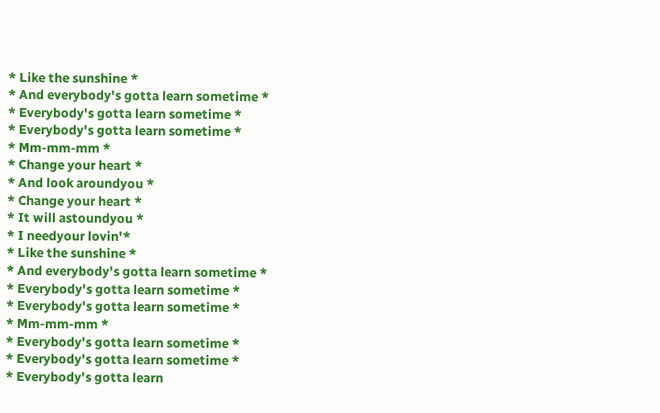* Like the sunshine *
* And everybody's gotta learn sometime *
* Everybody's gotta learn sometime *
* Everybody's gotta learn sometime *
* Mm-mm-mm *
* Change your heart *
* And look aroundyou *
* Change your heart *
* It will astoundyou *
* I needyour lovin'*
* Like the sunshine *
* And everybody's gotta learn sometime *
* Everybody's gotta learn sometime *
* Everybody's gotta learn sometime *
* Mm-mm-mm *
* Everybody's gotta learn sometime *
* Everybody's gotta learn sometime *
* Everybody's gotta learn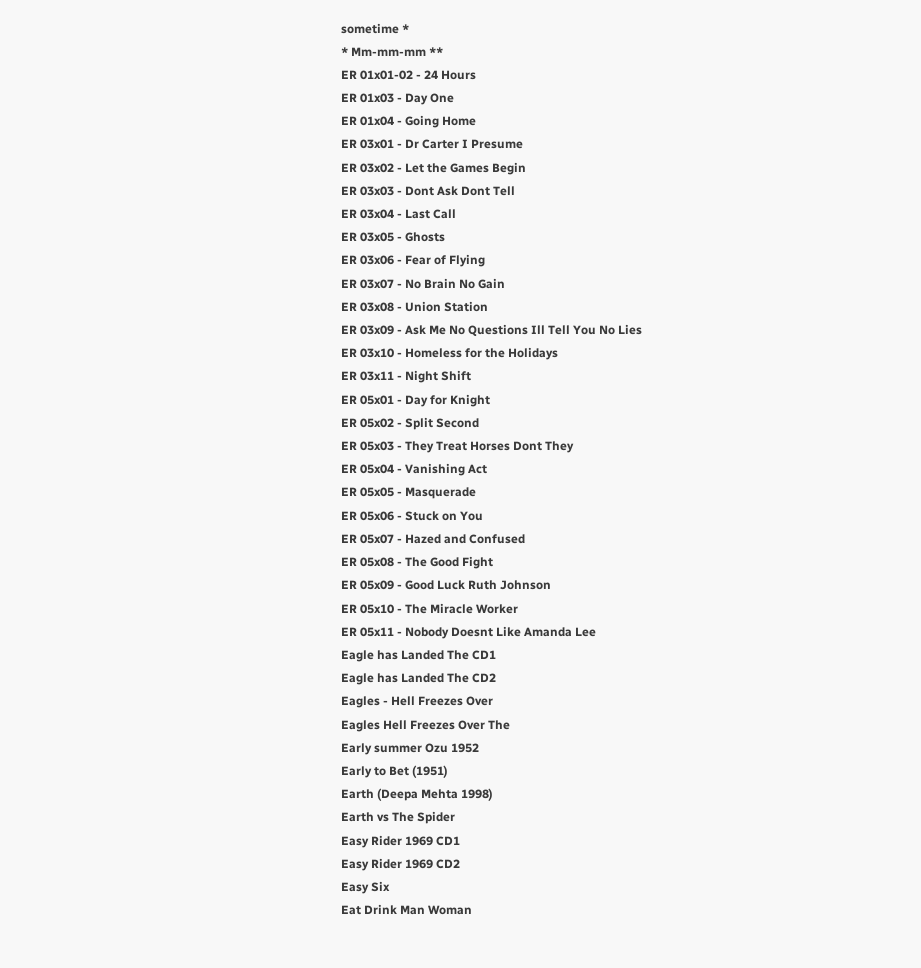sometime *
* Mm-mm-mm **
ER 01x01-02 - 24 Hours
ER 01x03 - Day One
ER 01x04 - Going Home
ER 03x01 - Dr Carter I Presume
ER 03x02 - Let the Games Begin
ER 03x03 - Dont Ask Dont Tell
ER 03x04 - Last Call
ER 03x05 - Ghosts
ER 03x06 - Fear of Flying
ER 03x07 - No Brain No Gain
ER 03x08 - Union Station
ER 03x09 - Ask Me No Questions Ill Tell You No Lies
ER 03x10 - Homeless for the Holidays
ER 03x11 - Night Shift
ER 05x01 - Day for Knight
ER 05x02 - Split Second
ER 05x03 - They Treat Horses Dont They
ER 05x04 - Vanishing Act
ER 05x05 - Masquerade
ER 05x06 - Stuck on You
ER 05x07 - Hazed and Confused
ER 05x08 - The Good Fight
ER 05x09 - Good Luck Ruth Johnson
ER 05x10 - The Miracle Worker
ER 05x11 - Nobody Doesnt Like Amanda Lee
Eagle has Landed The CD1
Eagle has Landed The CD2
Eagles - Hell Freezes Over
Eagles Hell Freezes Over The
Early summer Ozu 1952
Early to Bet (1951)
Earth (Deepa Mehta 1998)
Earth vs The Spider
Easy Rider 1969 CD1
Easy Rider 1969 CD2
Easy Six
Eat Drink Man Woman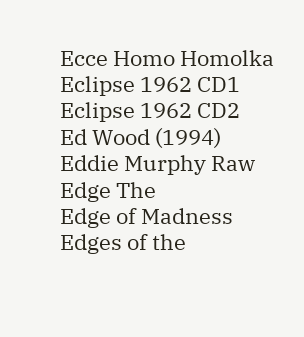Ecce Homo Homolka
Eclipse 1962 CD1
Eclipse 1962 CD2
Ed Wood (1994)
Eddie Murphy Raw
Edge The
Edge of Madness
Edges of the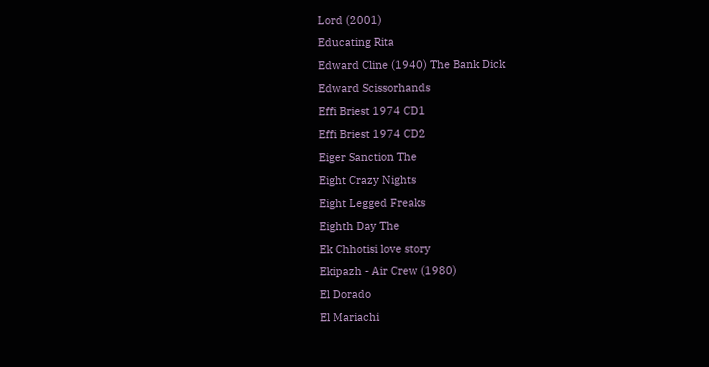Lord (2001)
Educating Rita
Edward Cline (1940) The Bank Dick
Edward Scissorhands
Effi Briest 1974 CD1
Effi Briest 1974 CD2
Eiger Sanction The
Eight Crazy Nights
Eight Legged Freaks
Eighth Day The
Ek Chhotisi love story
Ekipazh - Air Crew (1980)
El Dorado
El Mariachi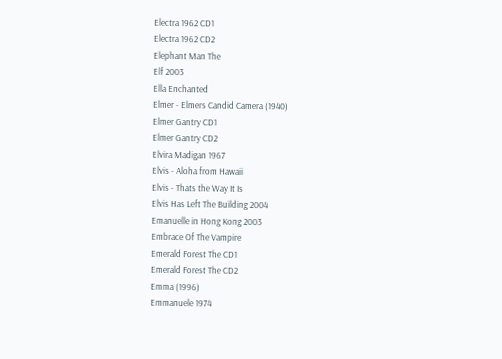Electra 1962 CD1
Electra 1962 CD2
Elephant Man The
Elf 2003
Ella Enchanted
Elmer - Elmers Candid Camera (1940)
Elmer Gantry CD1
Elmer Gantry CD2
Elvira Madigan 1967
Elvis - Aloha from Hawaii
Elvis - Thats the Way It Is
Elvis Has Left The Building 2004
Emanuelle in Hong Kong 2003
Embrace Of The Vampire
Emerald Forest The CD1
Emerald Forest The CD2
Emma (1996)
Emmanuele 1974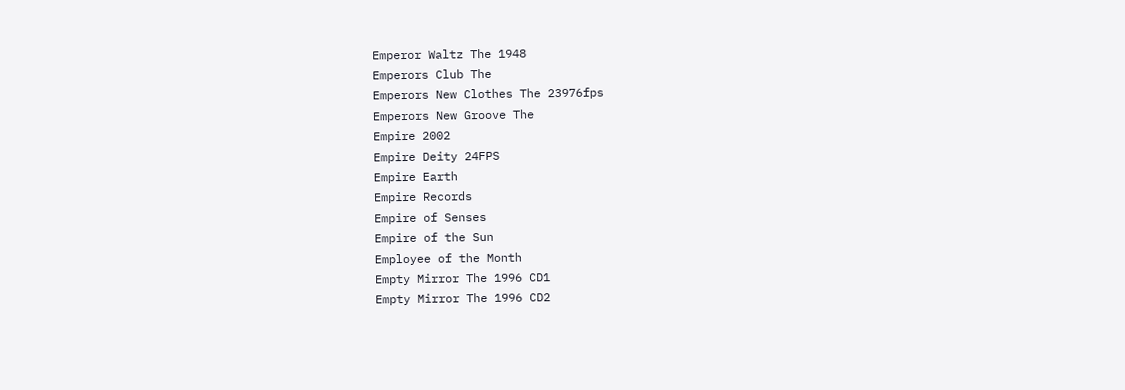Emperor Waltz The 1948
Emperors Club The
Emperors New Clothes The 23976fps
Emperors New Groove The
Empire 2002
Empire Deity 24FPS
Empire Earth
Empire Records
Empire of Senses
Empire of the Sun
Employee of the Month
Empty Mirror The 1996 CD1
Empty Mirror The 1996 CD2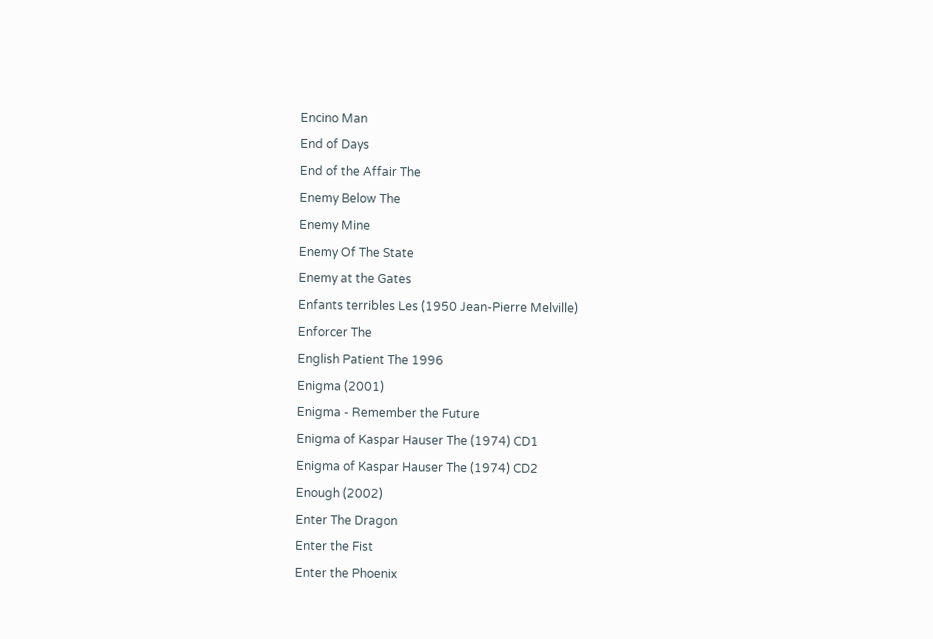Encino Man
End of Days
End of the Affair The
Enemy Below The
Enemy Mine
Enemy Of The State
Enemy at the Gates
Enfants terribles Les (1950 Jean-Pierre Melville)
Enforcer The
English Patient The 1996
Enigma (2001)
Enigma - Remember the Future
Enigma of Kaspar Hauser The (1974) CD1
Enigma of Kaspar Hauser The (1974) CD2
Enough (2002)
Enter The Dragon
Enter the Fist
Enter the Phoenix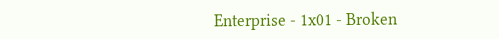Enterprise - 1x01 - Broken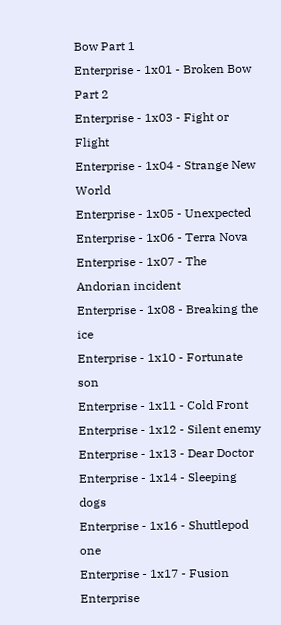Bow Part 1
Enterprise - 1x01 - Broken Bow Part 2
Enterprise - 1x03 - Fight or Flight
Enterprise - 1x04 - Strange New World
Enterprise - 1x05 - Unexpected
Enterprise - 1x06 - Terra Nova
Enterprise - 1x07 - The Andorian incident
Enterprise - 1x08 - Breaking the ice
Enterprise - 1x10 - Fortunate son
Enterprise - 1x11 - Cold Front
Enterprise - 1x12 - Silent enemy
Enterprise - 1x13 - Dear Doctor
Enterprise - 1x14 - Sleeping dogs
Enterprise - 1x16 - Shuttlepod one
Enterprise - 1x17 - Fusion
Enterprise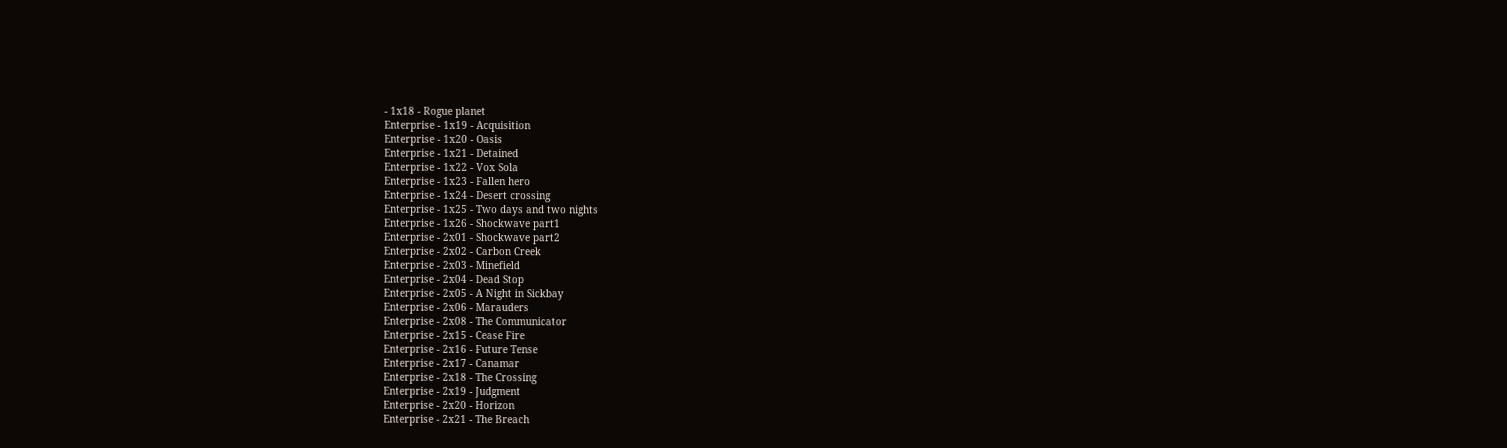- 1x18 - Rogue planet
Enterprise - 1x19 - Acquisition
Enterprise - 1x20 - Oasis
Enterprise - 1x21 - Detained
Enterprise - 1x22 - Vox Sola
Enterprise - 1x23 - Fallen hero
Enterprise - 1x24 - Desert crossing
Enterprise - 1x25 - Two days and two nights
Enterprise - 1x26 - Shockwave part1
Enterprise - 2x01 - Shockwave part2
Enterprise - 2x02 - Carbon Creek
Enterprise - 2x03 - Minefield
Enterprise - 2x04 - Dead Stop
Enterprise - 2x05 - A Night in Sickbay
Enterprise - 2x06 - Marauders
Enterprise - 2x08 - The Communicator
Enterprise - 2x15 - Cease Fire
Enterprise - 2x16 - Future Tense
Enterprise - 2x17 - Canamar
Enterprise - 2x18 - The Crossing
Enterprise - 2x19 - Judgment
Enterprise - 2x20 - Horizon
Enterprise - 2x21 - The Breach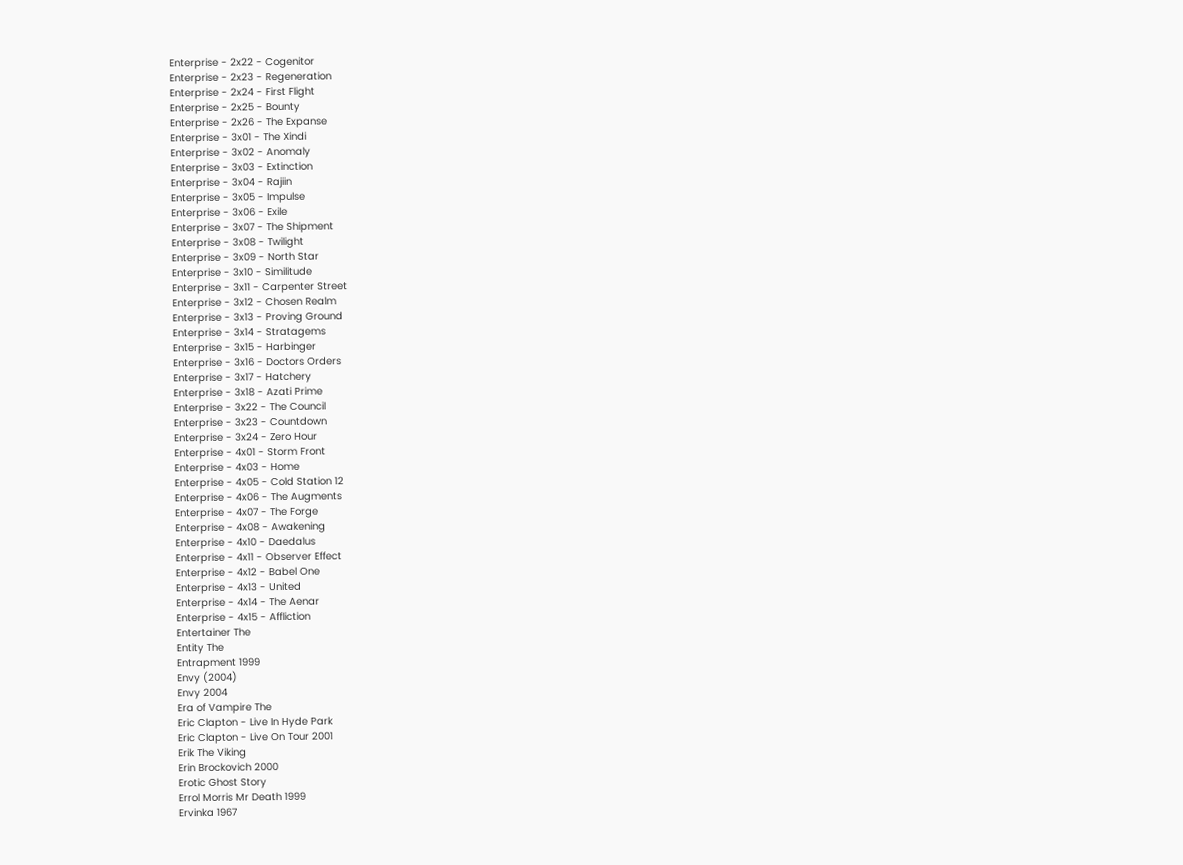Enterprise - 2x22 - Cogenitor
Enterprise - 2x23 - Regeneration
Enterprise - 2x24 - First Flight
Enterprise - 2x25 - Bounty
Enterprise - 2x26 - The Expanse
Enterprise - 3x01 - The Xindi
Enterprise - 3x02 - Anomaly
Enterprise - 3x03 - Extinction
Enterprise - 3x04 - Rajiin
Enterprise - 3x05 - Impulse
Enterprise - 3x06 - Exile
Enterprise - 3x07 - The Shipment
Enterprise - 3x08 - Twilight
Enterprise - 3x09 - North Star
Enterprise - 3x10 - Similitude
Enterprise - 3x11 - Carpenter Street
Enterprise - 3x12 - Chosen Realm
Enterprise - 3x13 - Proving Ground
Enterprise - 3x14 - Stratagems
Enterprise - 3x15 - Harbinger
Enterprise - 3x16 - Doctors Orders
Enterprise - 3x17 - Hatchery
Enterprise - 3x18 - Azati Prime
Enterprise - 3x22 - The Council
Enterprise - 3x23 - Countdown
Enterprise - 3x24 - Zero Hour
Enterprise - 4x01 - Storm Front
Enterprise - 4x03 - Home
Enterprise - 4x05 - Cold Station 12
Enterprise - 4x06 - The Augments
Enterprise - 4x07 - The Forge
Enterprise - 4x08 - Awakening
Enterprise - 4x10 - Daedalus
Enterprise - 4x11 - Observer Effect
Enterprise - 4x12 - Babel One
Enterprise - 4x13 - United
Enterprise - 4x14 - The Aenar
Enterprise - 4x15 - Affliction
Entertainer The
Entity The
Entrapment 1999
Envy (2004)
Envy 2004
Era of Vampire The
Eric Clapton - Live In Hyde Park
Eric Clapton - Live On Tour 2001
Erik The Viking
Erin Brockovich 2000
Erotic Ghost Story
Errol Morris Mr Death 1999
Ervinka 1967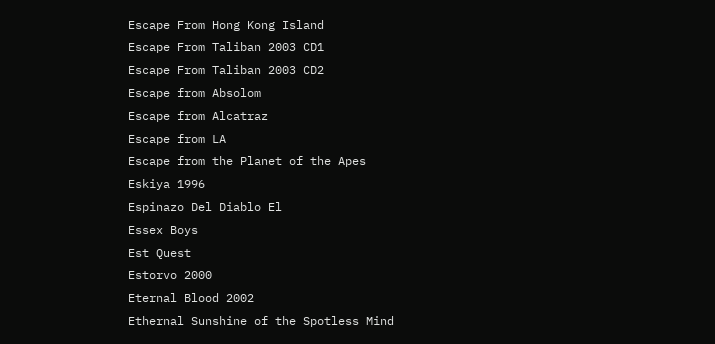Escape From Hong Kong Island
Escape From Taliban 2003 CD1
Escape From Taliban 2003 CD2
Escape from Absolom
Escape from Alcatraz
Escape from LA
Escape from the Planet of the Apes
Eskiya 1996
Espinazo Del Diablo El
Essex Boys
Est Quest
Estorvo 2000
Eternal Blood 2002
Ethernal Sunshine of the Spotless Mind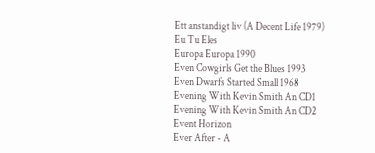Ett anstandigt liv (A Decent Life 1979)
Eu Tu Eles
Europa Europa 1990
Even Cowgirls Get the Blues 1993
Even Dwarfs Started Small 1968
Evening With Kevin Smith An CD1
Evening With Kevin Smith An CD2
Event Horizon
Ever After - A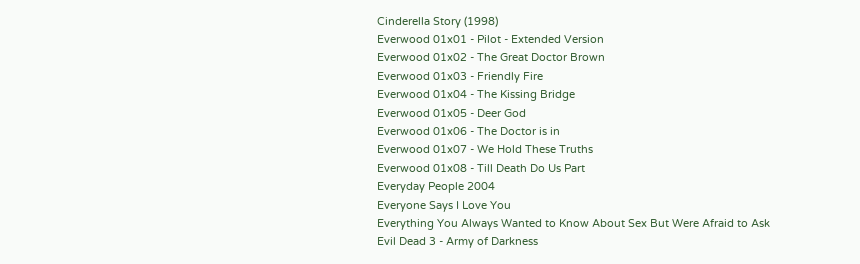Cinderella Story (1998)
Everwood 01x01 - Pilot - Extended Version
Everwood 01x02 - The Great Doctor Brown
Everwood 01x03 - Friendly Fire
Everwood 01x04 - The Kissing Bridge
Everwood 01x05 - Deer God
Everwood 01x06 - The Doctor is in
Everwood 01x07 - We Hold These Truths
Everwood 01x08 - Till Death Do Us Part
Everyday People 2004
Everyone Says I Love You
Everything You Always Wanted to Know About Sex But Were Afraid to Ask
Evil Dead 3 - Army of Darkness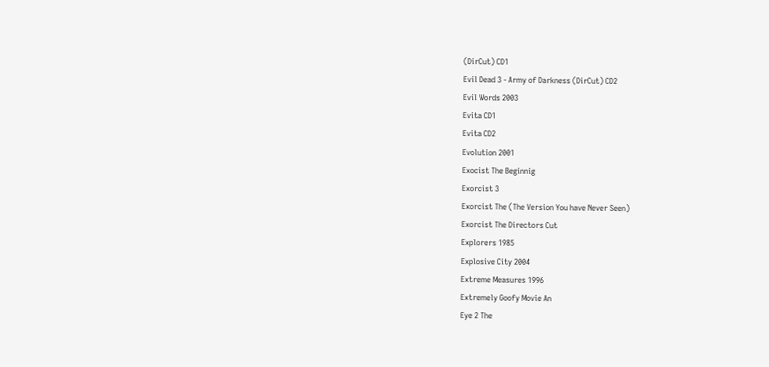(DirCut) CD1
Evil Dead 3 - Army of Darkness (DirCut) CD2
Evil Words 2003
Evita CD1
Evita CD2
Evolution 2001
Exocist The Beginnig
Exorcist 3
Exorcist The (The Version You have Never Seen)
Exorcist The Directors Cut
Explorers 1985
Explosive City 2004
Extreme Measures 1996
Extremely Goofy Movie An
Eye 2 The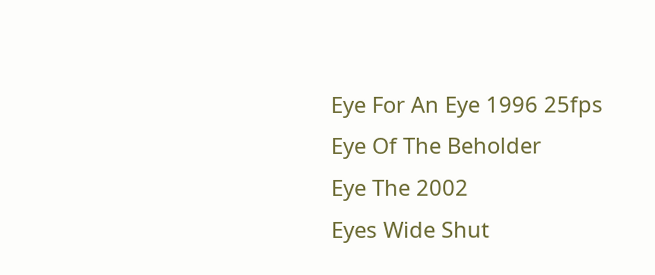Eye For An Eye 1996 25fps
Eye Of The Beholder
Eye The 2002
Eyes Wide Shut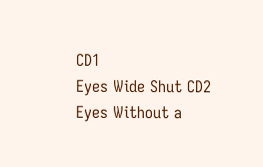CD1
Eyes Wide Shut CD2
Eyes Without a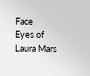Face
Eyes of Laura Mars